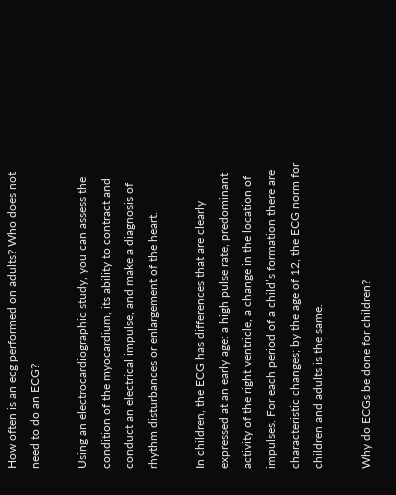How often is an ecg performed on adults? Who does not need to do an ECG?

Using an electrocardiographic study, you can assess the condition of the myocardium, its ability to contract and conduct an electrical impulse, and make a diagnosis of rhythm disturbances or enlargement of the heart.

In children, the ECG has differences that are clearly expressed at an early age: a high pulse rate, predominant activity of the right ventricle, a change in the location of impulses. For each period of a child’s formation there are characteristic changes; by the age of 12, the ECG norm for children and adults is the same.

Why do ECGs be done for children?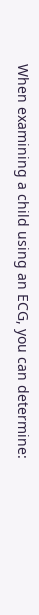When examining a child using an ECG, you can determine: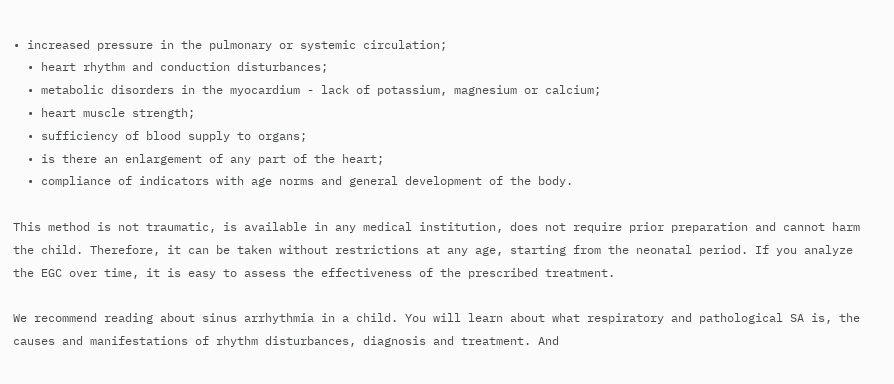• increased pressure in the pulmonary or systemic circulation;
  • heart rhythm and conduction disturbances;
  • metabolic disorders in the myocardium - lack of potassium, magnesium or calcium;
  • heart muscle strength;
  • sufficiency of blood supply to organs;
  • is there an enlargement of any part of the heart;
  • compliance of indicators with age norms and general development of the body.

This method is not traumatic, is available in any medical institution, does not require prior preparation and cannot harm the child. Therefore, it can be taken without restrictions at any age, starting from the neonatal period. If you analyze the EGC over time, it is easy to assess the effectiveness of the prescribed treatment.

We recommend reading about sinus arrhythmia in a child. You will learn about what respiratory and pathological SA is, the causes and manifestations of rhythm disturbances, diagnosis and treatment. And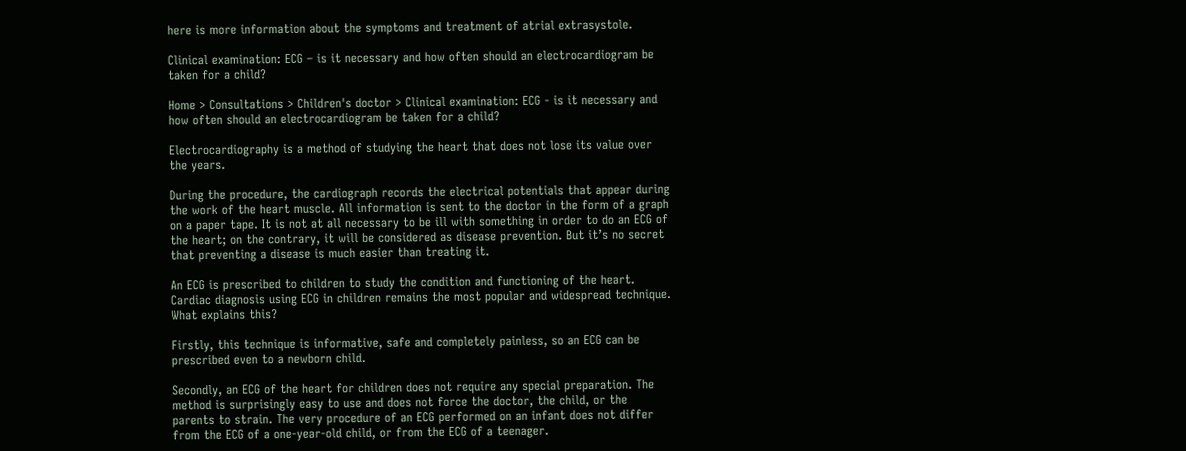here is more information about the symptoms and treatment of atrial extrasystole.

Clinical examination: ECG – is it necessary and how often should an electrocardiogram be taken for a child?

Home > Consultations > Children's doctor > Clinical examination: ECG - is it necessary and how often should an electrocardiogram be taken for a child?

Electrocardiography is a method of studying the heart that does not lose its value over the years.

During the procedure, the cardiograph records the electrical potentials that appear during the work of the heart muscle. All information is sent to the doctor in the form of a graph on a paper tape. It is not at all necessary to be ill with something in order to do an ECG of the heart; on the contrary, it will be considered as disease prevention. But it’s no secret that preventing a disease is much easier than treating it.

An ECG is prescribed to children to study the condition and functioning of the heart. Cardiac diagnosis using ECG in children remains the most popular and widespread technique. What explains this?

Firstly, this technique is informative, safe and completely painless, so an ECG can be prescribed even to a newborn child.

Secondly, an ECG of the heart for children does not require any special preparation. The method is surprisingly easy to use and does not force the doctor, the child, or the parents to strain. The very procedure of an ECG performed on an infant does not differ from the ECG of a one-year-old child, or from the ECG of a teenager.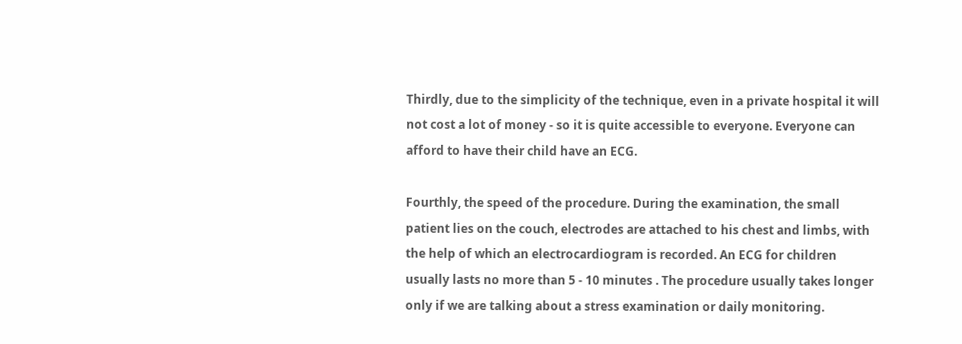Thirdly, due to the simplicity of the technique, even in a private hospital it will not cost a lot of money - so it is quite accessible to everyone. Everyone can afford to have their child have an ECG.

Fourthly, the speed of the procedure. During the examination, the small patient lies on the couch, electrodes are attached to his chest and limbs, with the help of which an electrocardiogram is recorded. An ECG for children usually lasts no more than 5 - 10 minutes . The procedure usually takes longer only if we are talking about a stress examination or daily monitoring.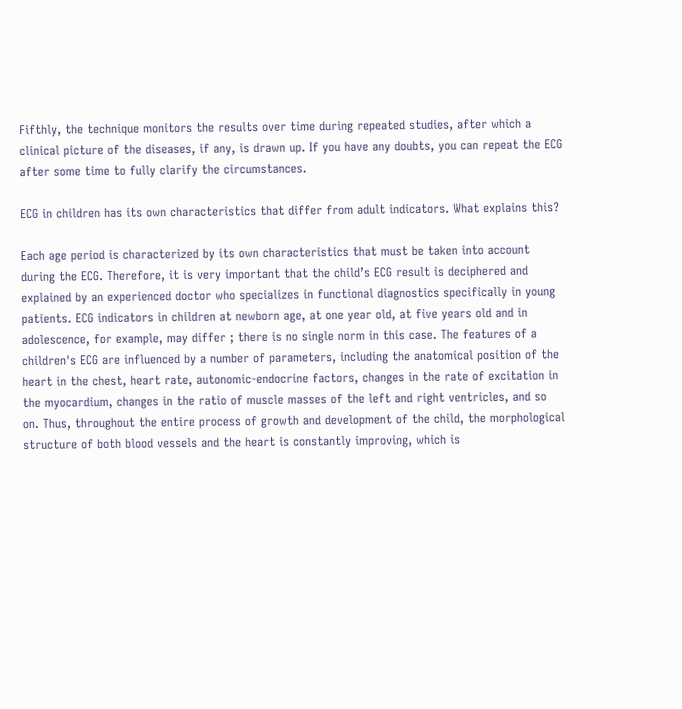Fifthly, the technique monitors the results over time during repeated studies, after which a clinical picture of the diseases, if any, is drawn up. If you have any doubts, you can repeat the ECG after some time to fully clarify the circumstances.

ECG in children has its own characteristics that differ from adult indicators. What explains this?

Each age period is characterized by its own characteristics that must be taken into account during the ECG. Therefore, it is very important that the child’s ECG result is deciphered and explained by an experienced doctor who specializes in functional diagnostics specifically in young patients. ECG indicators in children at newborn age, at one year old, at five years old and in adolescence, for example, may differ ; there is no single norm in this case. The features of a children's ECG are influenced by a number of parameters, including the anatomical position of the heart in the chest, heart rate, autonomic-endocrine factors, changes in the rate of excitation in the myocardium, changes in the ratio of muscle masses of the left and right ventricles, and so on. Thus, throughout the entire process of growth and development of the child, the morphological structure of both blood vessels and the heart is constantly improving, which is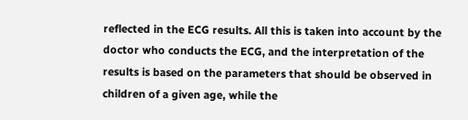reflected in the ECG results. All this is taken into account by the doctor who conducts the ECG, and the interpretation of the results is based on the parameters that should be observed in children of a given age, while the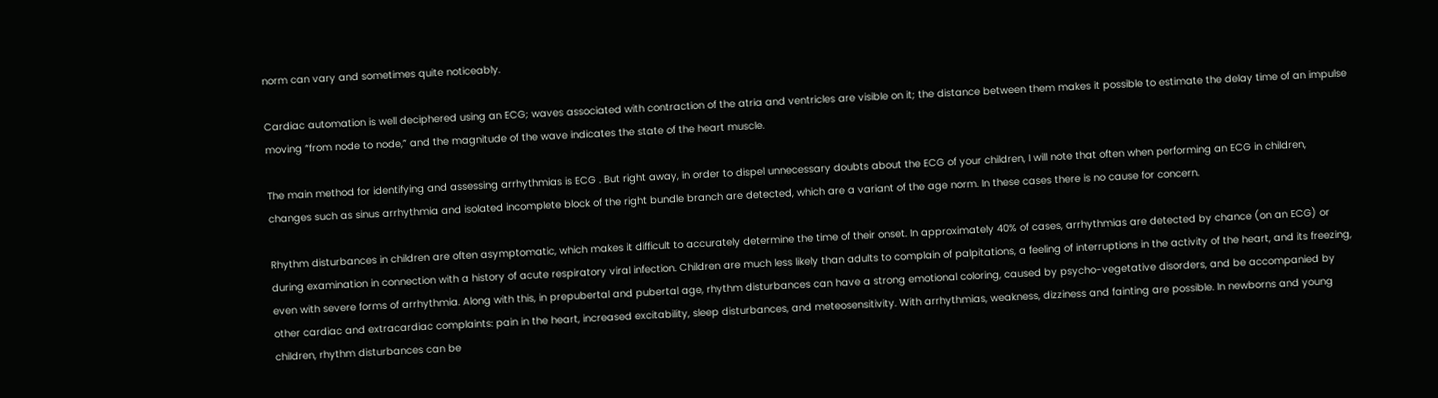norm can vary and sometimes quite noticeably.

Cardiac automation is well deciphered using an ECG; waves associated with contraction of the atria and ventricles are visible on it; the distance between them makes it possible to estimate the delay time of an impulse moving “from node to node,” and the magnitude of the wave indicates the state of the heart muscle.

The main method for identifying and assessing arrhythmias is ECG . But right away, in order to dispel unnecessary doubts about the ECG of your children, I will note that often when performing an ECG in children, changes such as sinus arrhythmia and isolated incomplete block of the right bundle branch are detected, which are a variant of the age norm. In these cases there is no cause for concern.

Rhythm disturbances in children are often asymptomatic, which makes it difficult to accurately determine the time of their onset. In approximately 40% of cases, arrhythmias are detected by chance (on an ECG) or during examination in connection with a history of acute respiratory viral infection. Children are much less likely than adults to complain of palpitations, a feeling of interruptions in the activity of the heart, and its freezing, even with severe forms of arrhythmia. Along with this, in prepubertal and pubertal age, rhythm disturbances can have a strong emotional coloring, caused by psycho-vegetative disorders, and be accompanied by other cardiac and extracardiac complaints: pain in the heart, increased excitability, sleep disturbances, and meteosensitivity. With arrhythmias, weakness, dizziness and fainting are possible. In newborns and young children, rhythm disturbances can be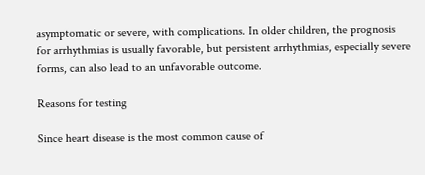asymptomatic or severe, with complications. In older children, the prognosis for arrhythmias is usually favorable, but persistent arrhythmias, especially severe forms, can also lead to an unfavorable outcome.

Reasons for testing

Since heart disease is the most common cause of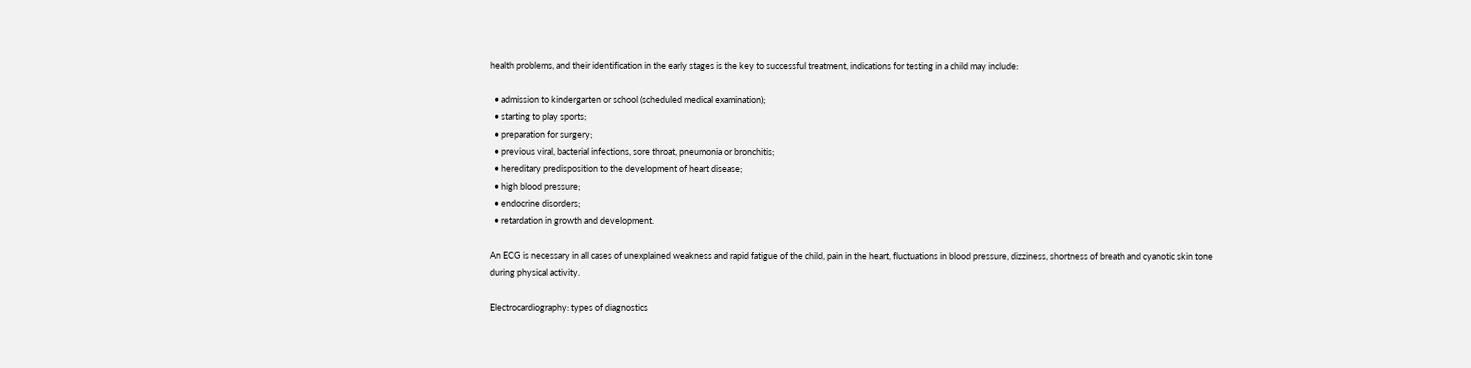health problems, and their identification in the early stages is the key to successful treatment, indications for testing in a child may include:

  • admission to kindergarten or school (scheduled medical examination);
  • starting to play sports;
  • preparation for surgery;
  • previous viral, bacterial infections, sore throat, pneumonia or bronchitis;
  • hereditary predisposition to the development of heart disease;
  • high blood pressure;
  • endocrine disorders;
  • retardation in growth and development.

An ECG is necessary in all cases of unexplained weakness and rapid fatigue of the child, pain in the heart, fluctuations in blood pressure, dizziness, shortness of breath and cyanotic skin tone during physical activity.

Electrocardiography: types of diagnostics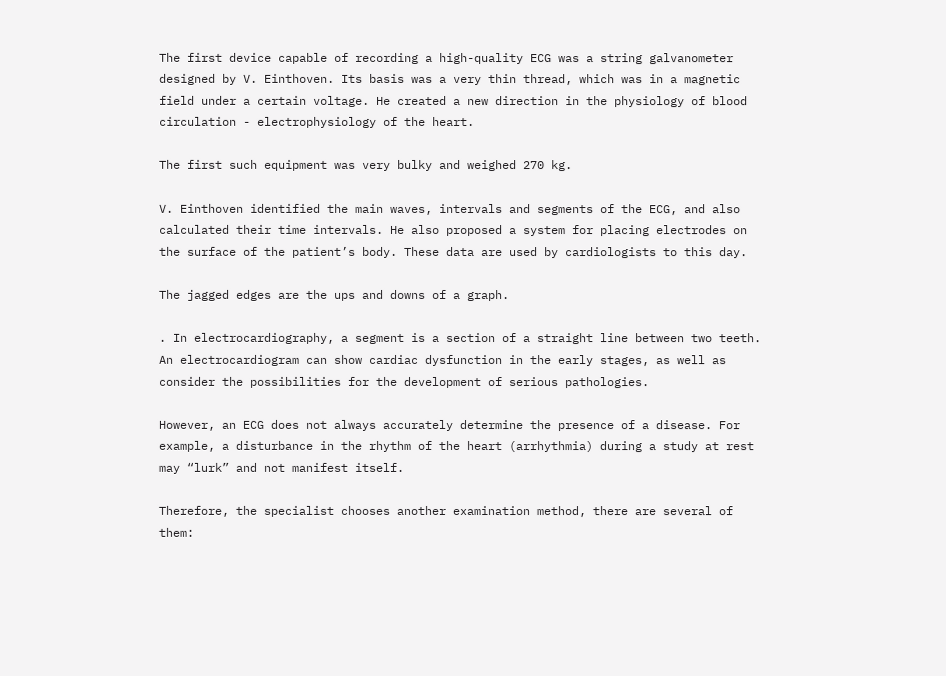The first device capable of recording a high-quality ECG was a string galvanometer designed by V. Einthoven. Its basis was a very thin thread, which was in a magnetic field under a certain voltage. He created a new direction in the physiology of blood circulation - electrophysiology of the heart.

The first such equipment was very bulky and weighed 270 kg.

V. Einthoven identified the main waves, intervals and segments of the ECG, and also calculated their time intervals. He also proposed a system for placing electrodes on the surface of the patient’s body. These data are used by cardiologists to this day.

The jagged edges are the ups and downs of a graph.

. In electrocardiography, a segment is a section of a straight line between two teeth. An electrocardiogram can show cardiac dysfunction in the early stages, as well as consider the possibilities for the development of serious pathologies.

However, an ECG does not always accurately determine the presence of a disease. For example, a disturbance in the rhythm of the heart (arrhythmia) during a study at rest may “lurk” and not manifest itself.

Therefore, the specialist chooses another examination method, there are several of them: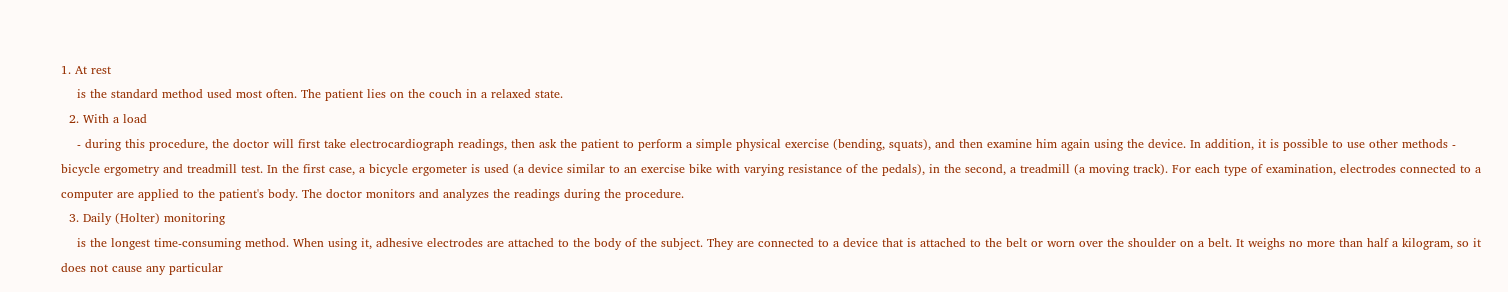1. At rest
    is the standard method used most often. The patient lies on the couch in a relaxed state.
  2. With a load
    - during this procedure, the doctor will first take electrocardiograph readings, then ask the patient to perform a simple physical exercise (bending, squats), and then examine him again using the device. In addition, it is possible to use other methods - bicycle ergometry and treadmill test. In the first case, a bicycle ergometer is used (a device similar to an exercise bike with varying resistance of the pedals), in the second, a treadmill (a moving track). For each type of examination, electrodes connected to a computer are applied to the patient's body. The doctor monitors and analyzes the readings during the procedure.
  3. Daily (Holter) monitoring
    is the longest time-consuming method. When using it, adhesive electrodes are attached to the body of the subject. They are connected to a device that is attached to the belt or worn over the shoulder on a belt. It weighs no more than half a kilogram, so it does not cause any particular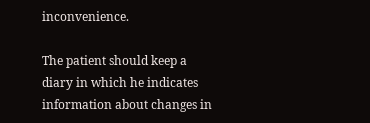inconvenience.

The patient should keep a diary in which he indicates information about changes in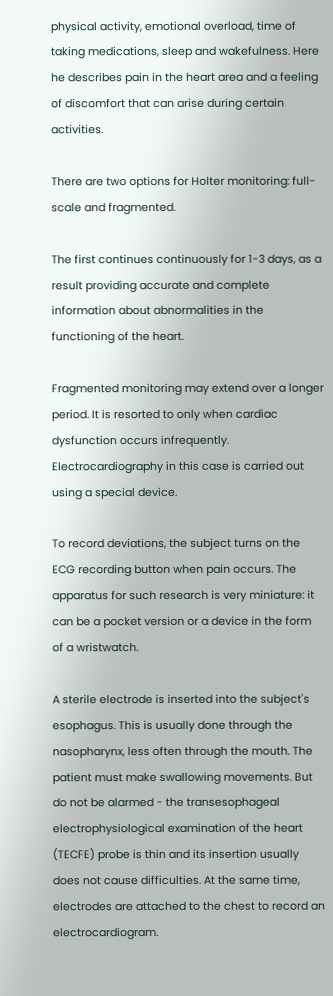physical activity, emotional overload, time of taking medications, sleep and wakefulness. Here he describes pain in the heart area and a feeling of discomfort that can arise during certain activities.

There are two options for Holter monitoring: full-scale and fragmented.

The first continues continuously for 1-3 days, as a result providing accurate and complete information about abnormalities in the functioning of the heart.

Fragmented monitoring may extend over a longer period. It is resorted to only when cardiac dysfunction occurs infrequently. Electrocardiography in this case is carried out using a special device.

To record deviations, the subject turns on the ECG recording button when pain occurs. The apparatus for such research is very miniature: it can be a pocket version or a device in the form of a wristwatch.

A sterile electrode is inserted into the subject's esophagus. This is usually done through the nasopharynx, less often through the mouth. The patient must make swallowing movements. But do not be alarmed - the transesophageal electrophysiological examination of the heart (TECFE) probe is thin and its insertion usually does not cause difficulties. At the same time, electrodes are attached to the chest to record an electrocardiogram.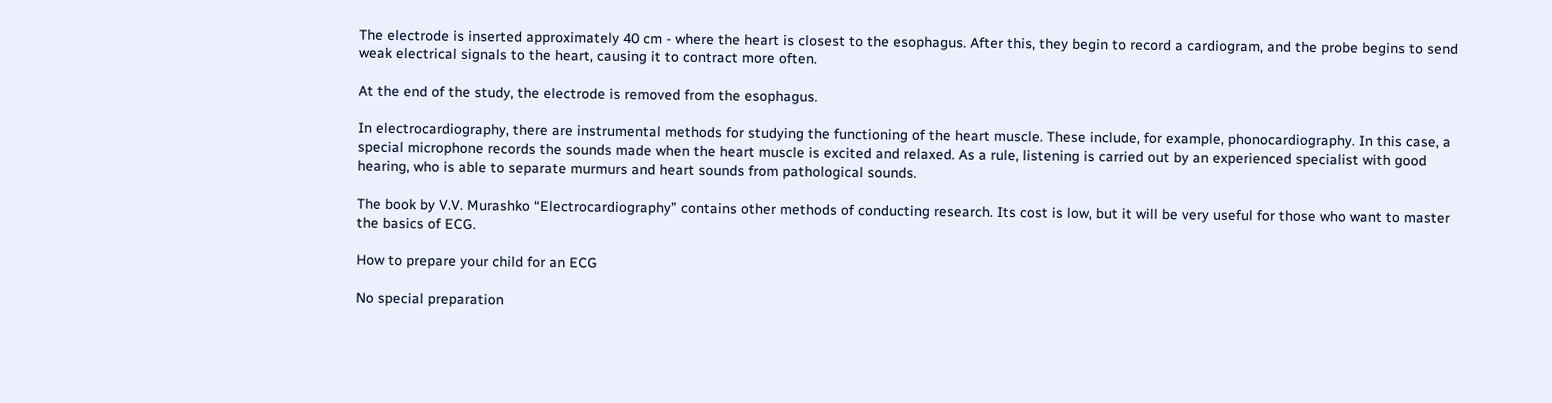The electrode is inserted approximately 40 cm - where the heart is closest to the esophagus. After this, they begin to record a cardiogram, and the probe begins to send weak electrical signals to the heart, causing it to contract more often.

At the end of the study, the electrode is removed from the esophagus.

In electrocardiography, there are instrumental methods for studying the functioning of the heart muscle. These include, for example, phonocardiography. In this case, a special microphone records the sounds made when the heart muscle is excited and relaxed. As a rule, listening is carried out by an experienced specialist with good hearing, who is able to separate murmurs and heart sounds from pathological sounds.

The book by V.V. Murashko “Electrocardiography” contains other methods of conducting research. Its cost is low, but it will be very useful for those who want to master the basics of ECG.

How to prepare your child for an ECG

No special preparation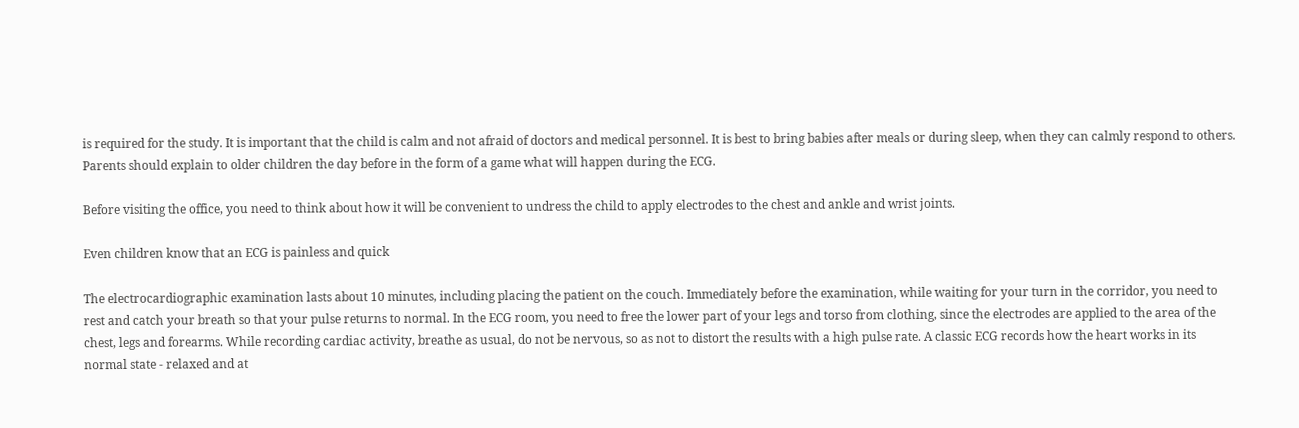is required for the study. It is important that the child is calm and not afraid of doctors and medical personnel. It is best to bring babies after meals or during sleep, when they can calmly respond to others. Parents should explain to older children the day before in the form of a game what will happen during the ECG.

Before visiting the office, you need to think about how it will be convenient to undress the child to apply electrodes to the chest and ankle and wrist joints.

Even children know that an ECG is painless and quick

The electrocardiographic examination lasts about 10 minutes, including placing the patient on the couch. Immediately before the examination, while waiting for your turn in the corridor, you need to rest and catch your breath so that your pulse returns to normal. In the ECG room, you need to free the lower part of your legs and torso from clothing, since the electrodes are applied to the area of the chest, legs and forearms. While recording cardiac activity, breathe as usual, do not be nervous, so as not to distort the results with a high pulse rate. A classic ECG records how the heart works in its normal state - relaxed and at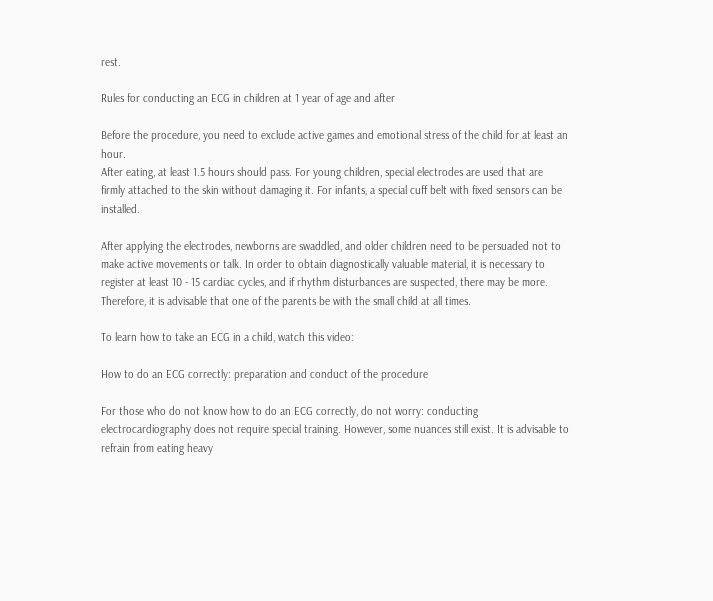rest.

Rules for conducting an ECG in children at 1 year of age and after

Before the procedure, you need to exclude active games and emotional stress of the child for at least an hour.
After eating, at least 1.5 hours should pass. For young children, special electrodes are used that are firmly attached to the skin without damaging it. For infants, a special cuff belt with fixed sensors can be installed.

After applying the electrodes, newborns are swaddled, and older children need to be persuaded not to make active movements or talk. In order to obtain diagnostically valuable material, it is necessary to register at least 10 - 15 cardiac cycles, and if rhythm disturbances are suspected, there may be more. Therefore, it is advisable that one of the parents be with the small child at all times.

To learn how to take an ECG in a child, watch this video:

How to do an ECG correctly: preparation and conduct of the procedure

For those who do not know how to do an ECG correctly, do not worry: conducting electrocardiography does not require special training. However, some nuances still exist. It is advisable to refrain from eating heavy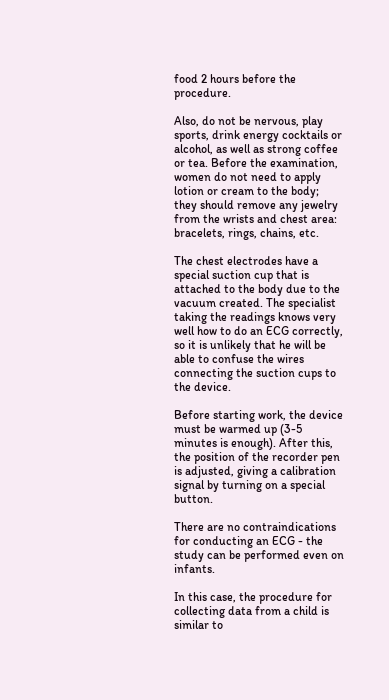food 2 hours before the procedure.

Also, do not be nervous, play sports, drink energy cocktails or alcohol, as well as strong coffee or tea. Before the examination, women do not need to apply lotion or cream to the body; they should remove any jewelry from the wrists and chest area: bracelets, rings, chains, etc.

The chest electrodes have a special suction cup that is attached to the body due to the vacuum created. The specialist taking the readings knows very well how to do an ECG correctly, so it is unlikely that he will be able to confuse the wires connecting the suction cups to the device.

Before starting work, the device must be warmed up (3-5 minutes is enough). After this, the position of the recorder pen is adjusted, giving a calibration signal by turning on a special button.

There are no contraindications for conducting an ECG - the study can be performed even on infants.

In this case, the procedure for collecting data from a child is similar to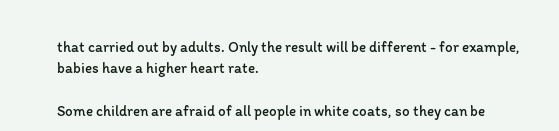that carried out by adults. Only the result will be different - for example, babies have a higher heart rate.

Some children are afraid of all people in white coats, so they can be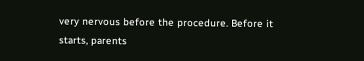very nervous before the procedure. Before it starts, parents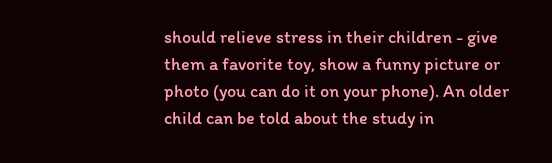should relieve stress in their children - give them a favorite toy, show a funny picture or photo (you can do it on your phone). An older child can be told about the study in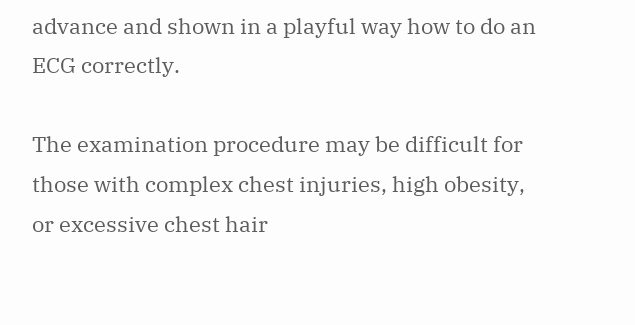advance and shown in a playful way how to do an ECG correctly.

The examination procedure may be difficult for those with complex chest injuries, high obesity, or excessive chest hair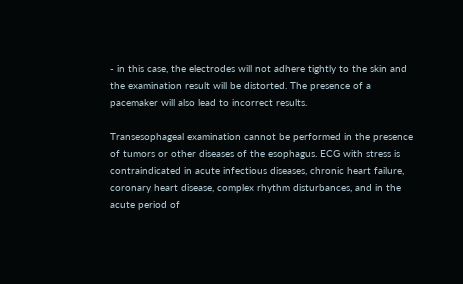- in this case, the electrodes will not adhere tightly to the skin and the examination result will be distorted. The presence of a pacemaker will also lead to incorrect results.

Transesophageal examination cannot be performed in the presence of tumors or other diseases of the esophagus. ECG with stress is contraindicated in acute infectious diseases, chronic heart failure, coronary heart disease, complex rhythm disturbances, and in the acute period of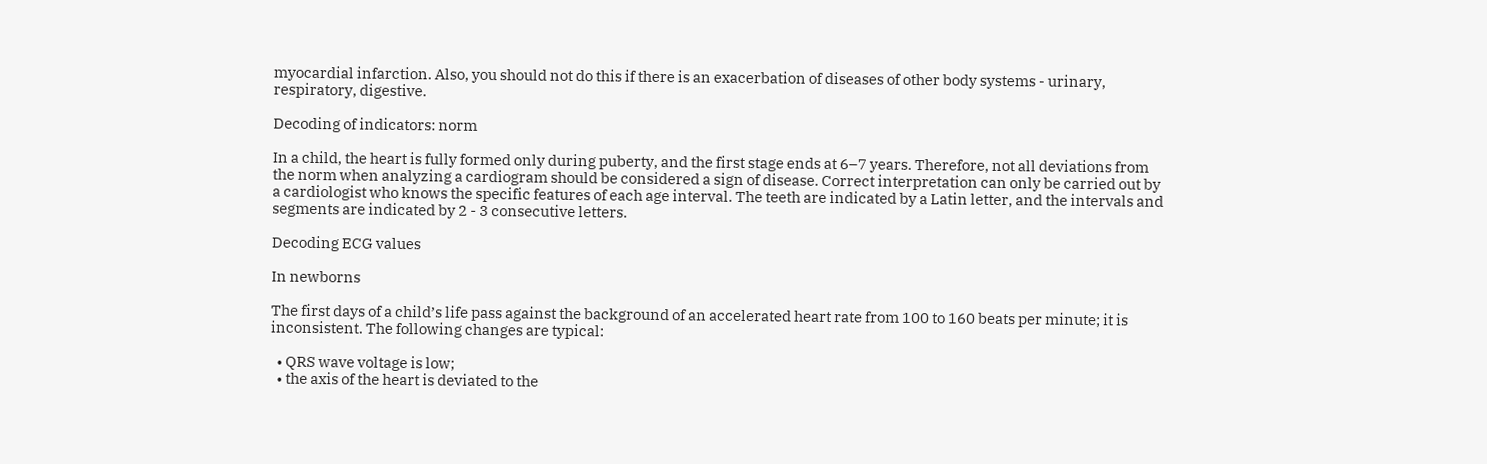myocardial infarction. Also, you should not do this if there is an exacerbation of diseases of other body systems - urinary, respiratory, digestive.

Decoding of indicators: norm

In a child, the heart is fully formed only during puberty, and the first stage ends at 6–7 years. Therefore, not all deviations from the norm when analyzing a cardiogram should be considered a sign of disease. Correct interpretation can only be carried out by a cardiologist who knows the specific features of each age interval. The teeth are indicated by a Latin letter, and the intervals and segments are indicated by 2 - 3 consecutive letters.

Decoding ECG values

In newborns

The first days of a child’s life pass against the background of an accelerated heart rate from 100 to 160 beats per minute; it is inconsistent. The following changes are typical:

  • QRS wave voltage is low;
  • the axis of the heart is deviated to the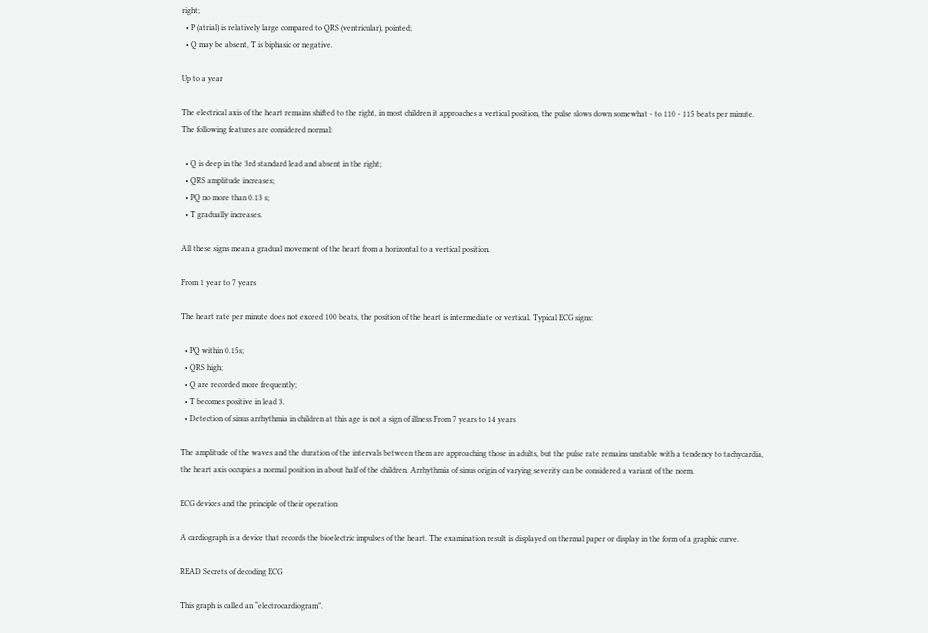right;
  • P (atrial) is relatively large compared to QRS (ventricular), pointed;
  • Q may be absent, T is biphasic or negative.

Up to a year

The electrical axis of the heart remains shifted to the right, in most children it approaches a vertical position, the pulse slows down somewhat - to 110 - 115 beats per minute. The following features are considered normal:

  • Q is deep in the 3rd standard lead and absent in the right;
  • QRS amplitude increases;
  • PQ no more than 0.13 s;
  • T gradually increases.

All these signs mean a gradual movement of the heart from a horizontal to a vertical position.

From 1 year to 7 years

The heart rate per minute does not exceed 100 beats, the position of the heart is intermediate or vertical. Typical ECG signs:

  • PQ within 0.15s;
  • QRS high;
  • Q are recorded more frequently;
  • T becomes positive in lead 3.
  • Detection of sinus arrhythmia in children at this age is not a sign of illness From 7 years to 14 years

The amplitude of the waves and the duration of the intervals between them are approaching those in adults, but the pulse rate remains unstable with a tendency to tachycardia, the heart axis occupies a normal position in about half of the children. Arrhythmia of sinus origin of varying severity can be considered a variant of the norm.

ECG devices and the principle of their operation

A cardiograph is a device that records the bioelectric impulses of the heart. The examination result is displayed on thermal paper or display in the form of a graphic curve.

READ Secrets of decoding ECG

This graph is called an “electrocardiogram”.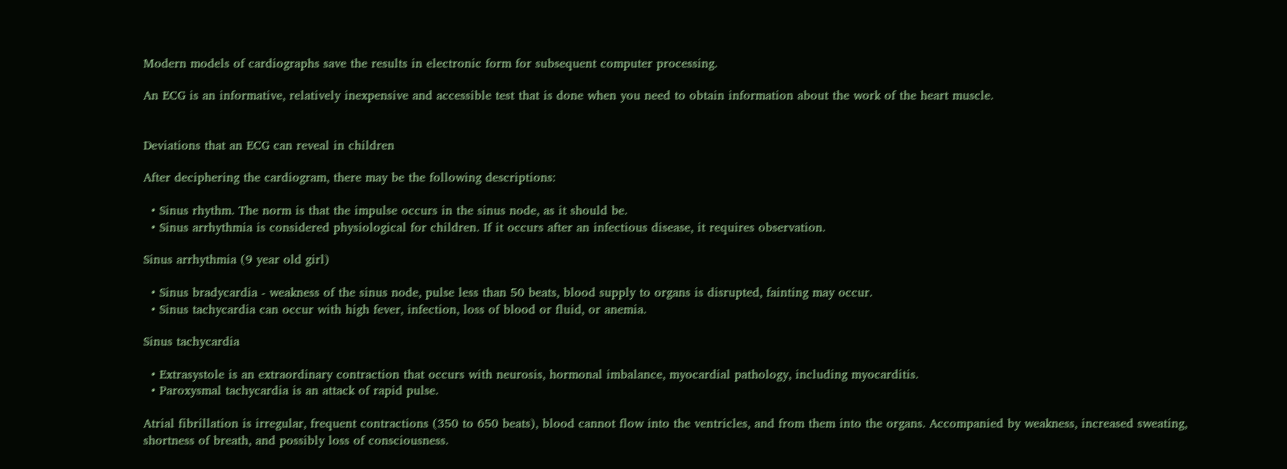Modern models of cardiographs save the results in electronic form for subsequent computer processing.

An ECG is an informative, relatively inexpensive and accessible test that is done when you need to obtain information about the work of the heart muscle.


Deviations that an ECG can reveal in children

After deciphering the cardiogram, there may be the following descriptions:

  • Sinus rhythm. The norm is that the impulse occurs in the sinus node, as it should be.
  • Sinus arrhythmia is considered physiological for children. If it occurs after an infectious disease, it requires observation.

Sinus arrhythmia (9 year old girl)

  • Sinus bradycardia - weakness of the sinus node, pulse less than 50 beats, blood supply to organs is disrupted, fainting may occur.
  • Sinus tachycardia can occur with high fever, infection, loss of blood or fluid, or anemia.

Sinus tachycardia

  • Extrasystole is an extraordinary contraction that occurs with neurosis, hormonal imbalance, myocardial pathology, including myocarditis.
  • Paroxysmal tachycardia is an attack of rapid pulse.

Atrial fibrillation is irregular, frequent contractions (350 to 650 beats), blood cannot flow into the ventricles, and from them into the organs. Accompanied by weakness, increased sweating, shortness of breath, and possibly loss of consciousness.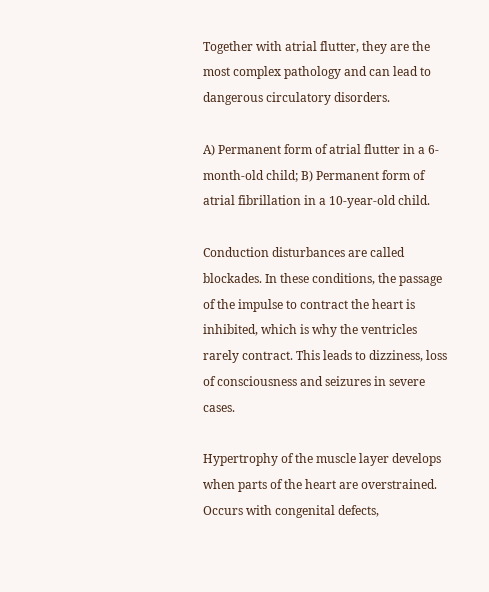Together with atrial flutter, they are the most complex pathology and can lead to dangerous circulatory disorders.

A) Permanent form of atrial flutter in a 6-month-old child; B) Permanent form of atrial fibrillation in a 10-year-old child.

Conduction disturbances are called blockades. In these conditions, the passage of the impulse to contract the heart is inhibited, which is why the ventricles rarely contract. This leads to dizziness, loss of consciousness and seizures in severe cases.

Hypertrophy of the muscle layer develops when parts of the heart are overstrained. Occurs with congenital defects,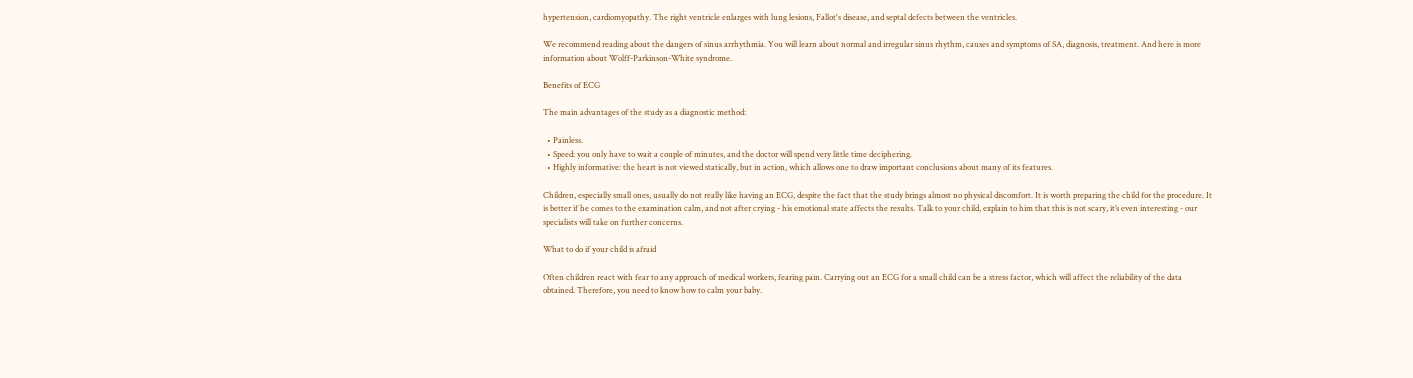hypertension, cardiomyopathy. The right ventricle enlarges with lung lesions, Fallot's disease, and septal defects between the ventricles.

We recommend reading about the dangers of sinus arrhythmia. You will learn about normal and irregular sinus rhythm, causes and symptoms of SA, diagnosis, treatment. And here is more information about Wolff-Parkinson-White syndrome.

Benefits of ECG

The main advantages of the study as a diagnostic method:

  • Painless.
  • Speed: you only have to wait a couple of minutes, and the doctor will spend very little time deciphering.
  • Highly informative: the heart is not viewed statically, but in action, which allows one to draw important conclusions about many of its features.

Children, especially small ones, usually do not really like having an ECG, despite the fact that the study brings almost no physical discomfort. It is worth preparing the child for the procedure. It is better if he comes to the examination calm, and not after crying - his emotional state affects the results. Talk to your child, explain to him that this is not scary, it’s even interesting - our specialists will take on further concerns.

What to do if your child is afraid

Often children react with fear to any approach of medical workers, fearing pain. Carrying out an ECG for a small child can be a stress factor, which will affect the reliability of the data obtained. Therefore, you need to know how to calm your baby.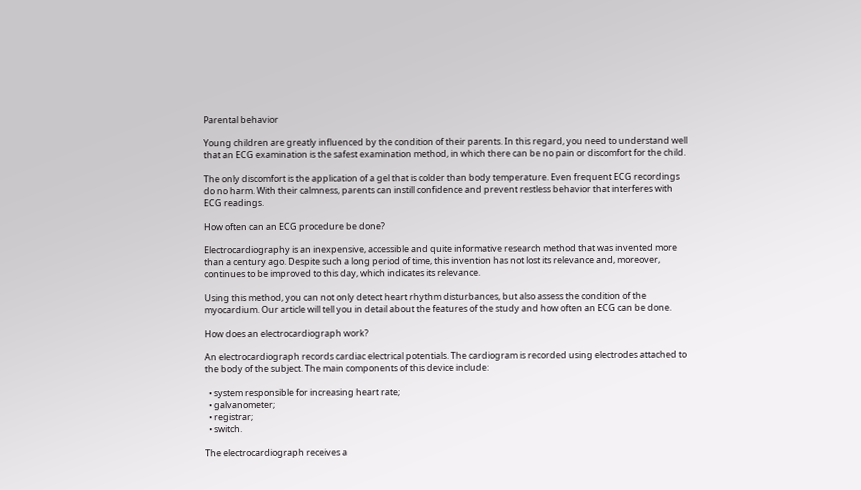Parental behavior

Young children are greatly influenced by the condition of their parents. In this regard, you need to understand well that an ECG examination is the safest examination method, in which there can be no pain or discomfort for the child.

The only discomfort is the application of a gel that is colder than body temperature. Even frequent ECG recordings do no harm. With their calmness, parents can instill confidence and prevent restless behavior that interferes with ECG readings.

How often can an ECG procedure be done?

Electrocardiography is an inexpensive, accessible and quite informative research method that was invented more than a century ago. Despite such a long period of time, this invention has not lost its relevance and, moreover, continues to be improved to this day, which indicates its relevance.

Using this method, you can not only detect heart rhythm disturbances, but also assess the condition of the myocardium. Our article will tell you in detail about the features of the study and how often an ECG can be done.

How does an electrocardiograph work?

An electrocardiograph records cardiac electrical potentials. The cardiogram is recorded using electrodes attached to the body of the subject. The main components of this device include:

  • system responsible for increasing heart rate;
  • galvanometer;
  • registrar;
  • switch.

The electrocardiograph receives a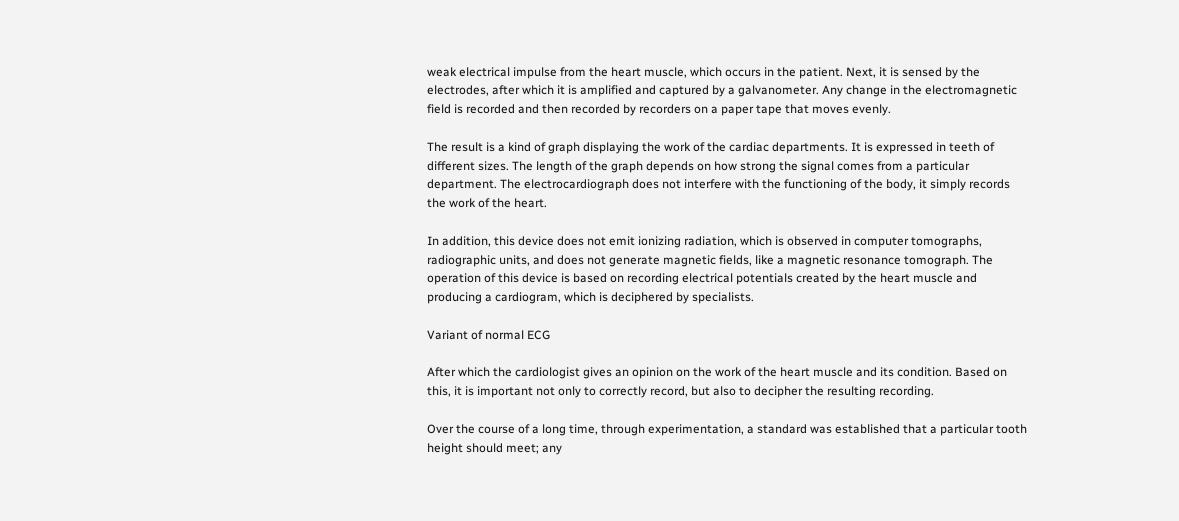weak electrical impulse from the heart muscle, which occurs in the patient. Next, it is sensed by the electrodes, after which it is amplified and captured by a galvanometer. Any change in the electromagnetic field is recorded and then recorded by recorders on a paper tape that moves evenly.

The result is a kind of graph displaying the work of the cardiac departments. It is expressed in teeth of different sizes. The length of the graph depends on how strong the signal comes from a particular department. The electrocardiograph does not interfere with the functioning of the body, it simply records the work of the heart.

In addition, this device does not emit ionizing radiation, which is observed in computer tomographs, radiographic units, and does not generate magnetic fields, like a magnetic resonance tomograph. The operation of this device is based on recording electrical potentials created by the heart muscle and producing a cardiogram, which is deciphered by specialists.

Variant of normal ECG

After which the cardiologist gives an opinion on the work of the heart muscle and its condition. Based on this, it is important not only to correctly record, but also to decipher the resulting recording.

Over the course of a long time, through experimentation, a standard was established that a particular tooth height should meet; any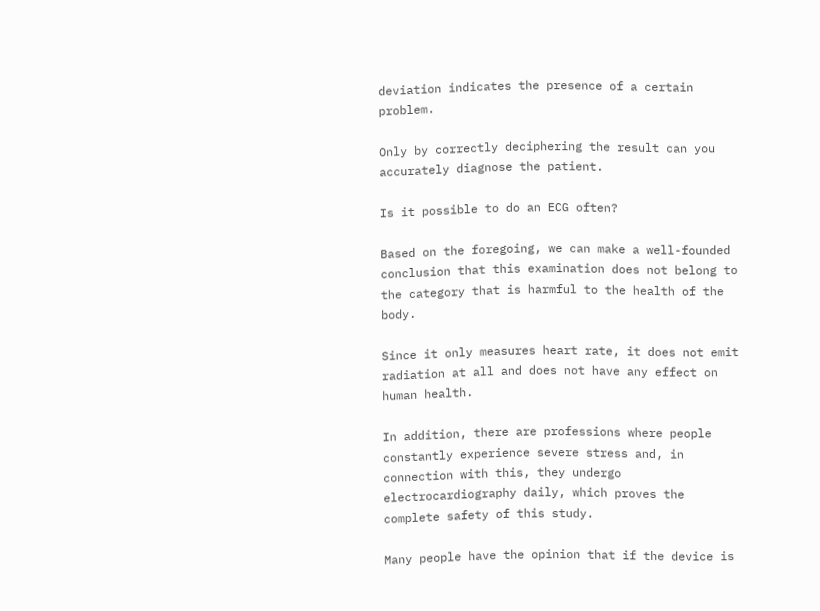deviation indicates the presence of a certain problem.

Only by correctly deciphering the result can you accurately diagnose the patient.

Is it possible to do an ECG often?

Based on the foregoing, we can make a well-founded conclusion that this examination does not belong to the category that is harmful to the health of the body.

Since it only measures heart rate, it does not emit radiation at all and does not have any effect on human health.

In addition, there are professions where people constantly experience severe stress and, in connection with this, they undergo electrocardiography daily, which proves the complete safety of this study.

Many people have the opinion that if the device is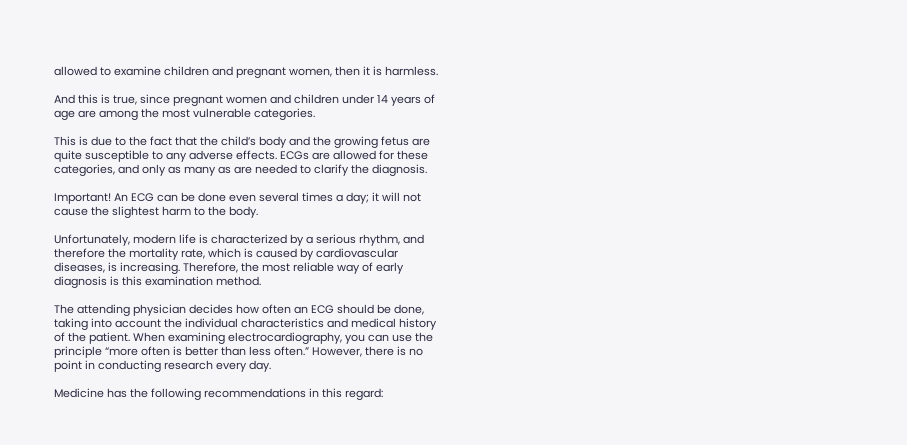allowed to examine children and pregnant women, then it is harmless.

And this is true, since pregnant women and children under 14 years of age are among the most vulnerable categories.

This is due to the fact that the child’s body and the growing fetus are quite susceptible to any adverse effects. ECGs are allowed for these categories, and only as many as are needed to clarify the diagnosis.

Important! An ECG can be done even several times a day; it will not cause the slightest harm to the body.

Unfortunately, modern life is characterized by a serious rhythm, and therefore the mortality rate, which is caused by cardiovascular diseases, is increasing. Therefore, the most reliable way of early diagnosis is this examination method.

The attending physician decides how often an ECG should be done, taking into account the individual characteristics and medical history of the patient. When examining electrocardiography, you can use the principle “more often is better than less often.” However, there is no point in conducting research every day.

Medicine has the following recommendations in this regard: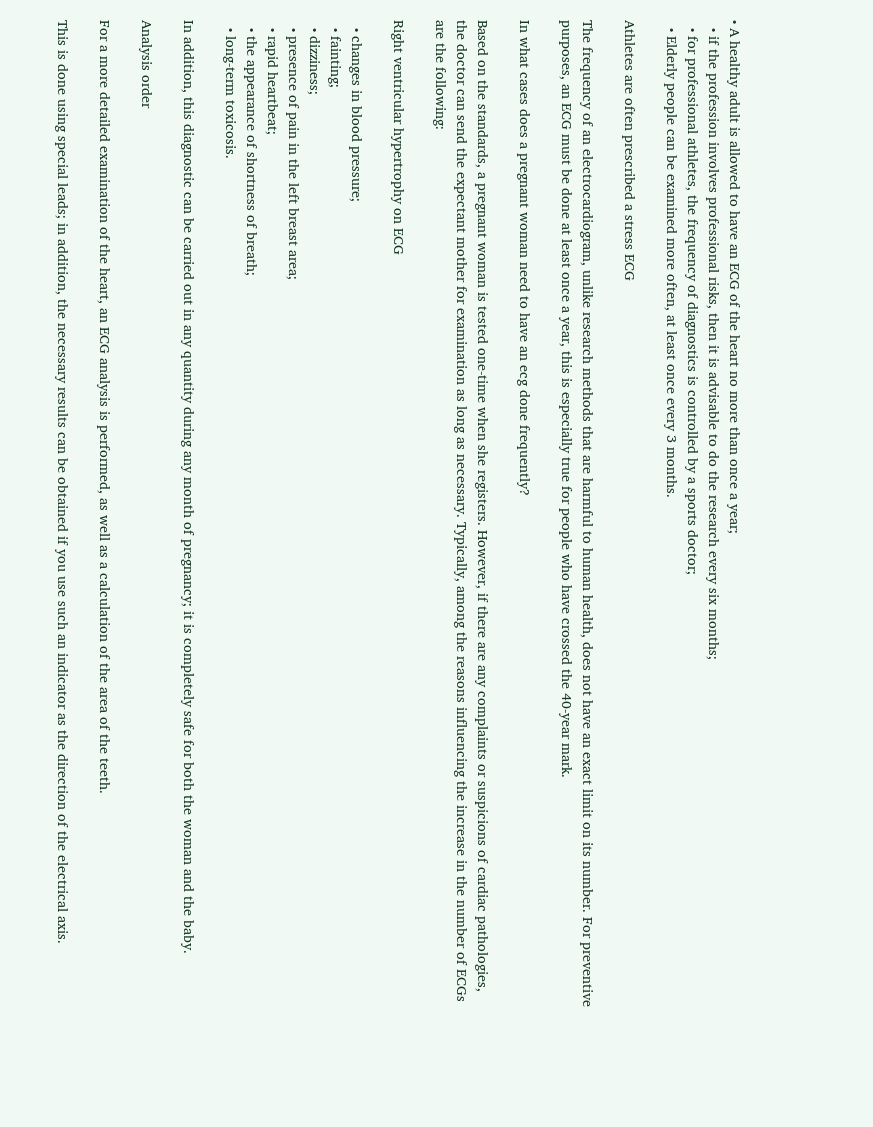• A healthy adult is allowed to have an ECG of the heart no more than once a year;
  • if the profession involves professional risks, then it is advisable to do the research every six months;
  • for professional athletes, the frequency of diagnostics is controlled by a sports doctor;
  • Elderly people can be examined more often, at least once every 3 months.

Athletes are often prescribed a stress ECG

The frequency of an electrocardiogram, unlike research methods that are harmful to human health, does not have an exact limit on its number. For preventive purposes, an ECG must be done at least once a year, this is especially true for people who have crossed the 40-year mark.

In what cases does a pregnant woman need to have an ecg done frequently?

Based on the standards, a pregnant woman is tested one-time when she registers. However, if there are any complaints or suspicions of cardiac pathologies, the doctor can send the expectant mother for examination as long as necessary. Typically, among the reasons influencing the increase in the number of ECGs are the following:

Right ventricular hypertrophy on ECG

  • changes in blood pressure;
  • fainting;
  • dizziness;
  • presence of pain in the left breast area;
  • rapid heartbeat;
  • the appearance of shortness of breath;
  • long-term toxicosis.

In addition, this diagnostic can be carried out in any quantity during any month of pregnancy; it is completely safe for both the woman and the baby.

Analysis order

For a more detailed examination of the heart, an ECG analysis is performed, as well as a calculation of the area of the teeth.

This is done using special leads; in addition, the necessary results can be obtained if you use such an indicator as the direction of the electrical axis.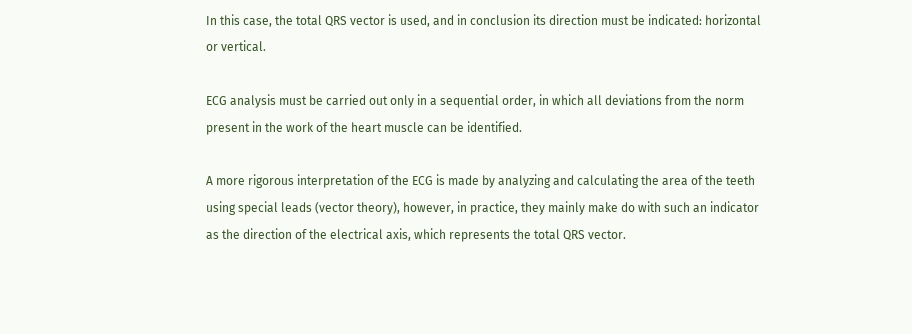In this case, the total QRS vector is used, and in conclusion its direction must be indicated: horizontal or vertical.

ECG analysis must be carried out only in a sequential order, in which all deviations from the norm present in the work of the heart muscle can be identified.

A more rigorous interpretation of the ECG is made by analyzing and calculating the area of the teeth using special leads (vector theory), however, in practice, they mainly make do with such an indicator as the direction of the electrical axis, which represents the total QRS vector.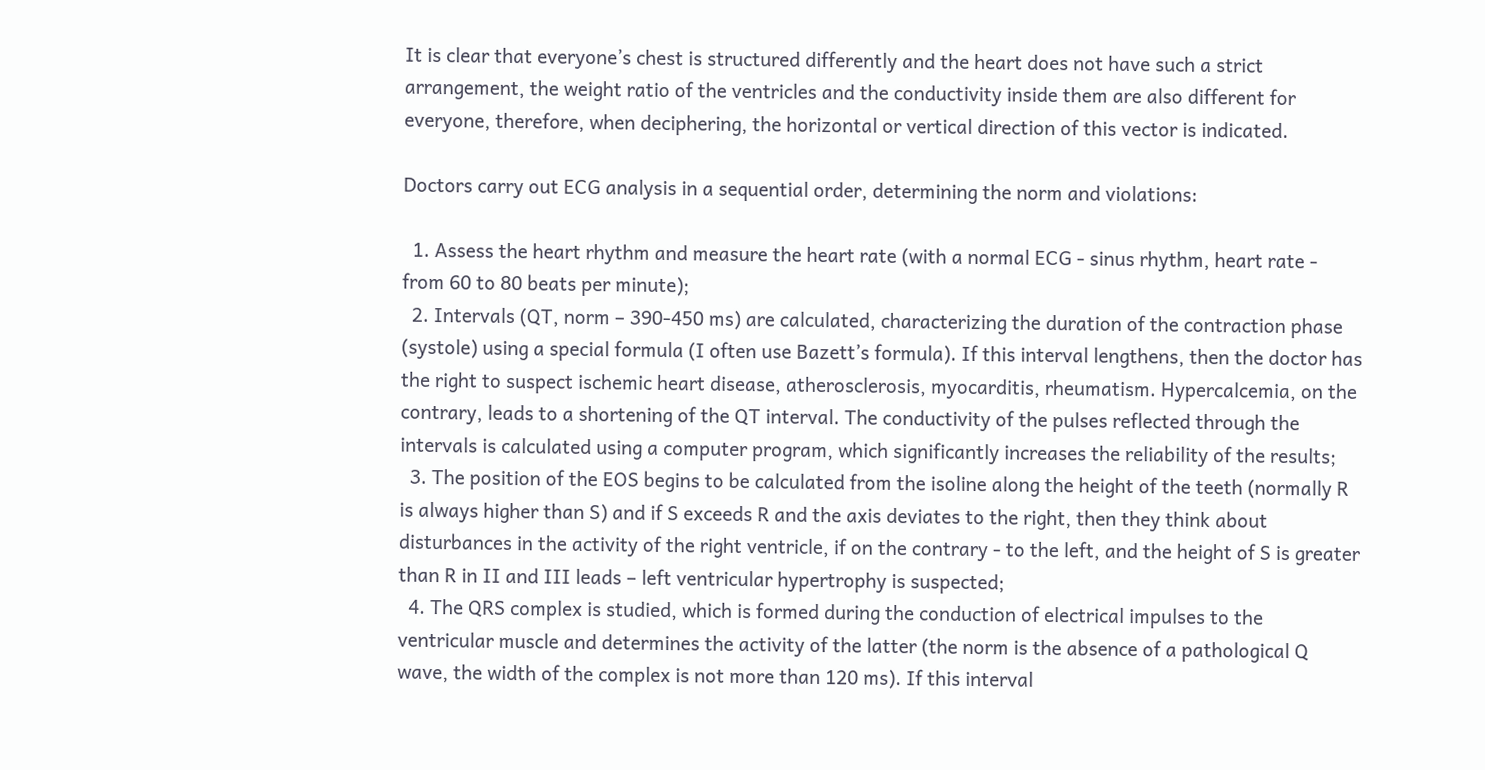It is clear that everyone’s chest is structured differently and the heart does not have such a strict arrangement, the weight ratio of the ventricles and the conductivity inside them are also different for everyone, therefore, when deciphering, the horizontal or vertical direction of this vector is indicated.

Doctors carry out ECG analysis in a sequential order, determining the norm and violations:

  1. Assess the heart rhythm and measure the heart rate (with a normal ECG - sinus rhythm, heart rate - from 60 to 80 beats per minute);
  2. Intervals (QT, norm – 390-450 ms) are calculated, characterizing the duration of the contraction phase (systole) using a special formula (I often use Bazett’s formula). If this interval lengthens, then the doctor has the right to suspect ischemic heart disease, atherosclerosis, myocarditis, rheumatism. Hypercalcemia, on the contrary, leads to a shortening of the QT interval. The conductivity of the pulses reflected through the intervals is calculated using a computer program, which significantly increases the reliability of the results;
  3. The position of the EOS begins to be calculated from the isoline along the height of the teeth (normally R is always higher than S) and if S exceeds R and the axis deviates to the right, then they think about disturbances in the activity of the right ventricle, if on the contrary - to the left, and the height of S is greater than R in II and III leads – left ventricular hypertrophy is suspected;
  4. The QRS complex is studied, which is formed during the conduction of electrical impulses to the ventricular muscle and determines the activity of the latter (the norm is the absence of a pathological Q wave, the width of the complex is not more than 120 ms). If this interval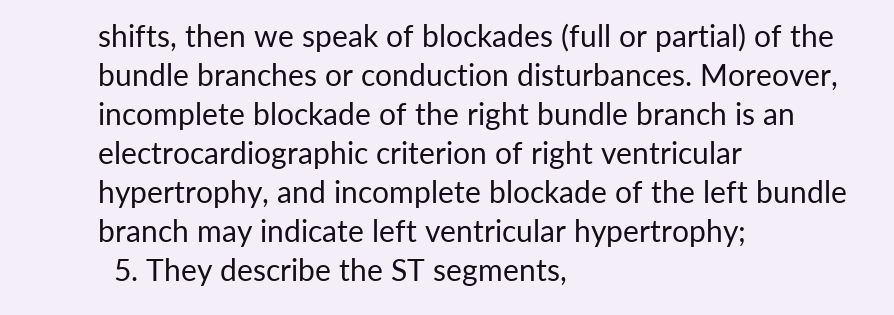shifts, then we speak of blockades (full or partial) of the bundle branches or conduction disturbances. Moreover, incomplete blockade of the right bundle branch is an electrocardiographic criterion of right ventricular hypertrophy, and incomplete blockade of the left bundle branch may indicate left ventricular hypertrophy;
  5. They describe the ST segments,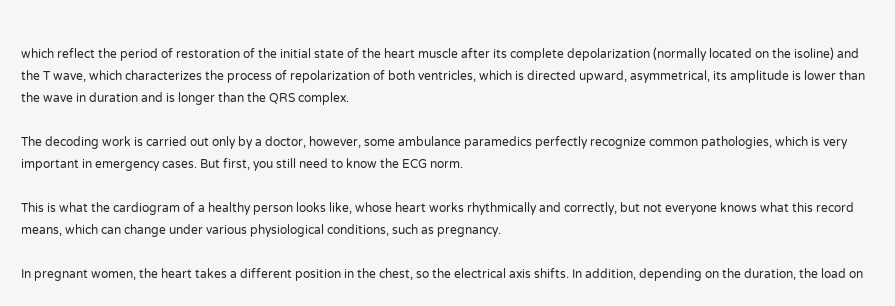which reflect the period of restoration of the initial state of the heart muscle after its complete depolarization (normally located on the isoline) and the T wave, which characterizes the process of repolarization of both ventricles, which is directed upward, asymmetrical, its amplitude is lower than the wave in duration and is longer than the QRS complex.

The decoding work is carried out only by a doctor, however, some ambulance paramedics perfectly recognize common pathologies, which is very important in emergency cases. But first, you still need to know the ECG norm.

This is what the cardiogram of a healthy person looks like, whose heart works rhythmically and correctly, but not everyone knows what this record means, which can change under various physiological conditions, such as pregnancy.

In pregnant women, the heart takes a different position in the chest, so the electrical axis shifts. In addition, depending on the duration, the load on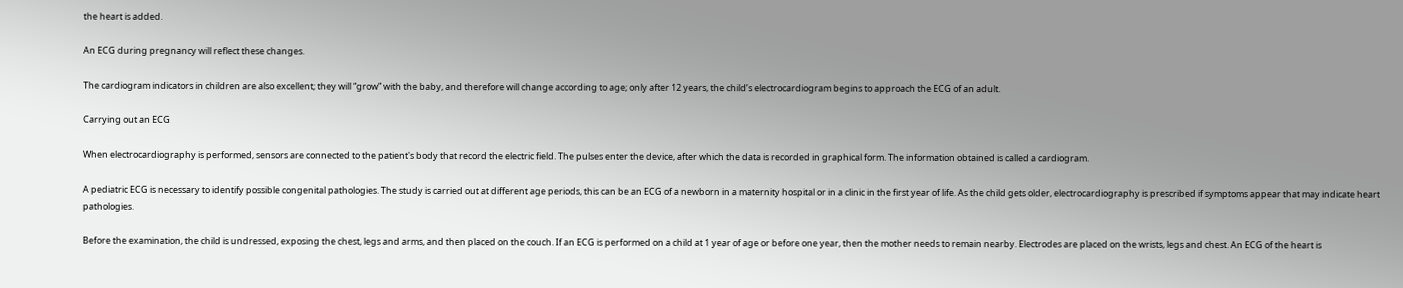the heart is added.

An ECG during pregnancy will reflect these changes.

The cardiogram indicators in children are also excellent; they will “grow” with the baby, and therefore will change according to age; only after 12 years, the child’s electrocardiogram begins to approach the ECG of an adult.

Carrying out an ECG

When electrocardiography is performed, sensors are connected to the patient's body that record the electric field. The pulses enter the device, after which the data is recorded in graphical form. The information obtained is called a cardiogram.

A pediatric ECG is necessary to identify possible congenital pathologies. The study is carried out at different age periods, this can be an ECG of a newborn in a maternity hospital or in a clinic in the first year of life. As the child gets older, electrocardiography is prescribed if symptoms appear that may indicate heart pathologies.

Before the examination, the child is undressed, exposing the chest, legs and arms, and then placed on the couch. If an ECG is performed on a child at 1 year of age or before one year, then the mother needs to remain nearby. Electrodes are placed on the wrists, legs and chest. An ECG of the heart is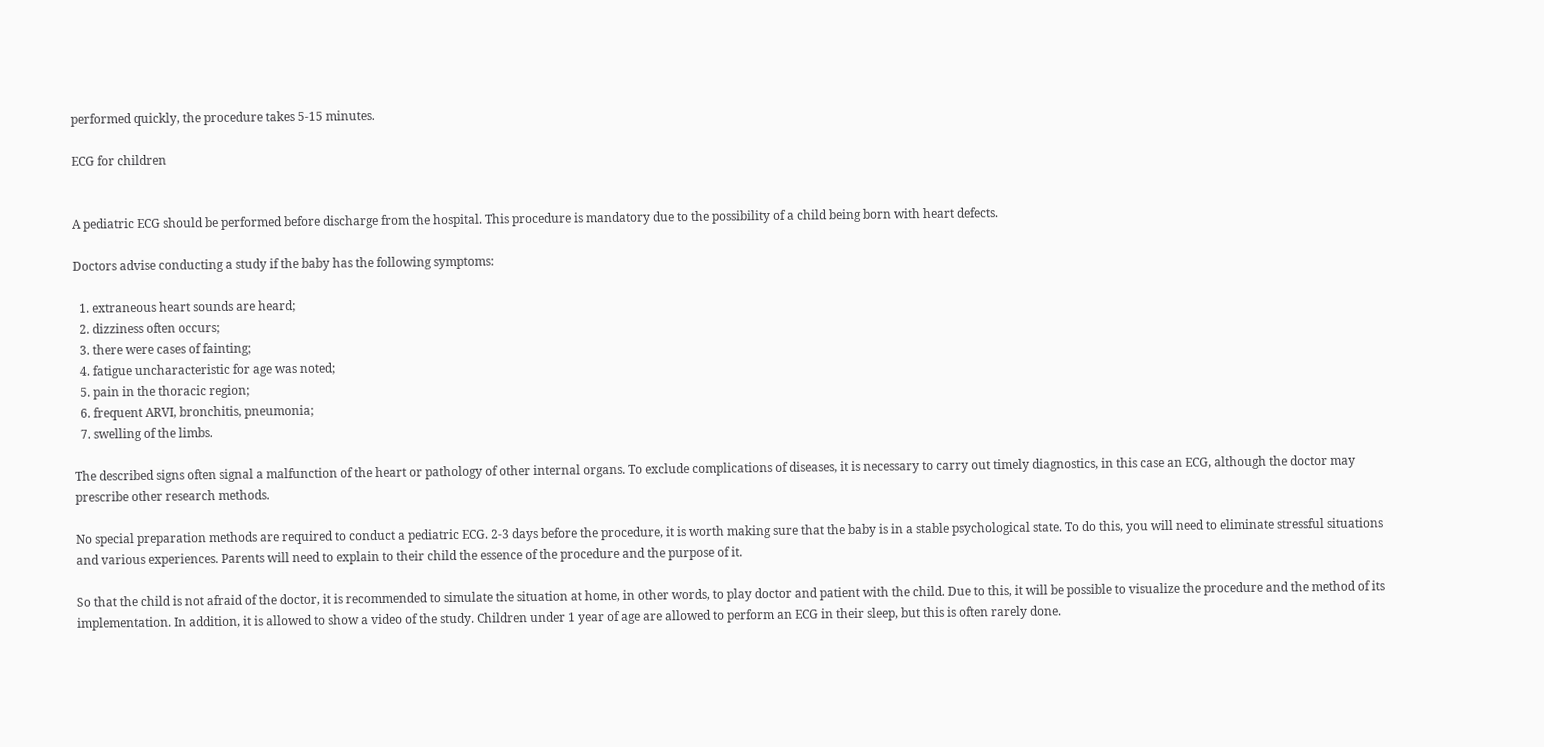performed quickly, the procedure takes 5-15 minutes.

ECG for children


A pediatric ECG should be performed before discharge from the hospital. This procedure is mandatory due to the possibility of a child being born with heart defects.

Doctors advise conducting a study if the baby has the following symptoms:

  1. extraneous heart sounds are heard;
  2. dizziness often occurs;
  3. there were cases of fainting;
  4. fatigue uncharacteristic for age was noted;
  5. pain in the thoracic region;
  6. frequent ARVI, bronchitis, pneumonia;
  7. swelling of the limbs.

The described signs often signal a malfunction of the heart or pathology of other internal organs. To exclude complications of diseases, it is necessary to carry out timely diagnostics, in this case an ECG, although the doctor may prescribe other research methods.

No special preparation methods are required to conduct a pediatric ECG. 2-3 days before the procedure, it is worth making sure that the baby is in a stable psychological state. To do this, you will need to eliminate stressful situations and various experiences. Parents will need to explain to their child the essence of the procedure and the purpose of it.

So that the child is not afraid of the doctor, it is recommended to simulate the situation at home, in other words, to play doctor and patient with the child. Due to this, it will be possible to visualize the procedure and the method of its implementation. In addition, it is allowed to show a video of the study. Children under 1 year of age are allowed to perform an ECG in their sleep, but this is often rarely done.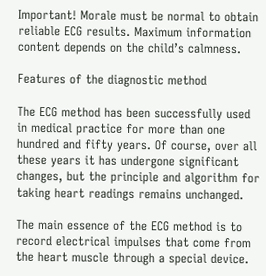Important! Morale must be normal to obtain reliable ECG results. Maximum information content depends on the child’s calmness.

Features of the diagnostic method

The ECG method has been successfully used in medical practice for more than one hundred and fifty years. Of course, over all these years it has undergone significant changes, but the principle and algorithm for taking heart readings remains unchanged.

The main essence of the ECG method is to record electrical impulses that come from the heart muscle through a special device.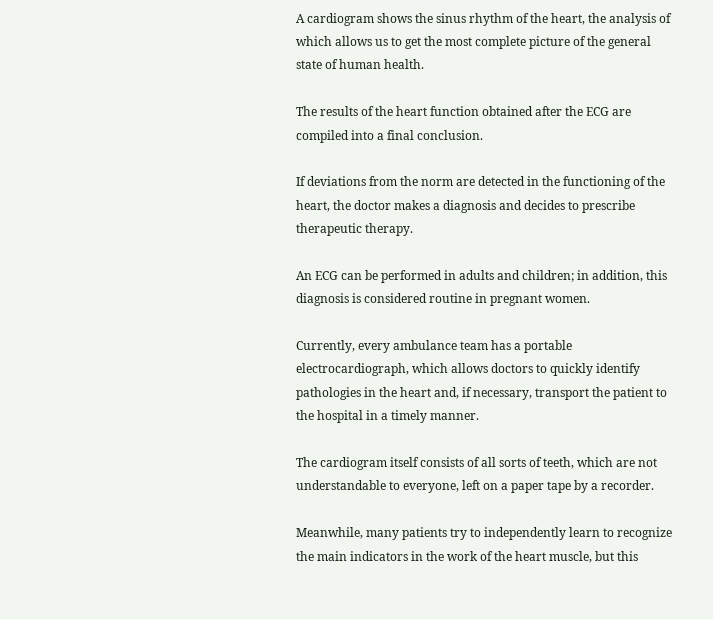A cardiogram shows the sinus rhythm of the heart, the analysis of which allows us to get the most complete picture of the general state of human health.

The results of the heart function obtained after the ECG are compiled into a final conclusion.

If deviations from the norm are detected in the functioning of the heart, the doctor makes a diagnosis and decides to prescribe therapeutic therapy.

An ECG can be performed in adults and children; in addition, this diagnosis is considered routine in pregnant women.

Currently, every ambulance team has a portable electrocardiograph, which allows doctors to quickly identify pathologies in the heart and, if necessary, transport the patient to the hospital in a timely manner.

The cardiogram itself consists of all sorts of teeth, which are not understandable to everyone, left on a paper tape by a recorder.

Meanwhile, many patients try to independently learn to recognize the main indicators in the work of the heart muscle, but this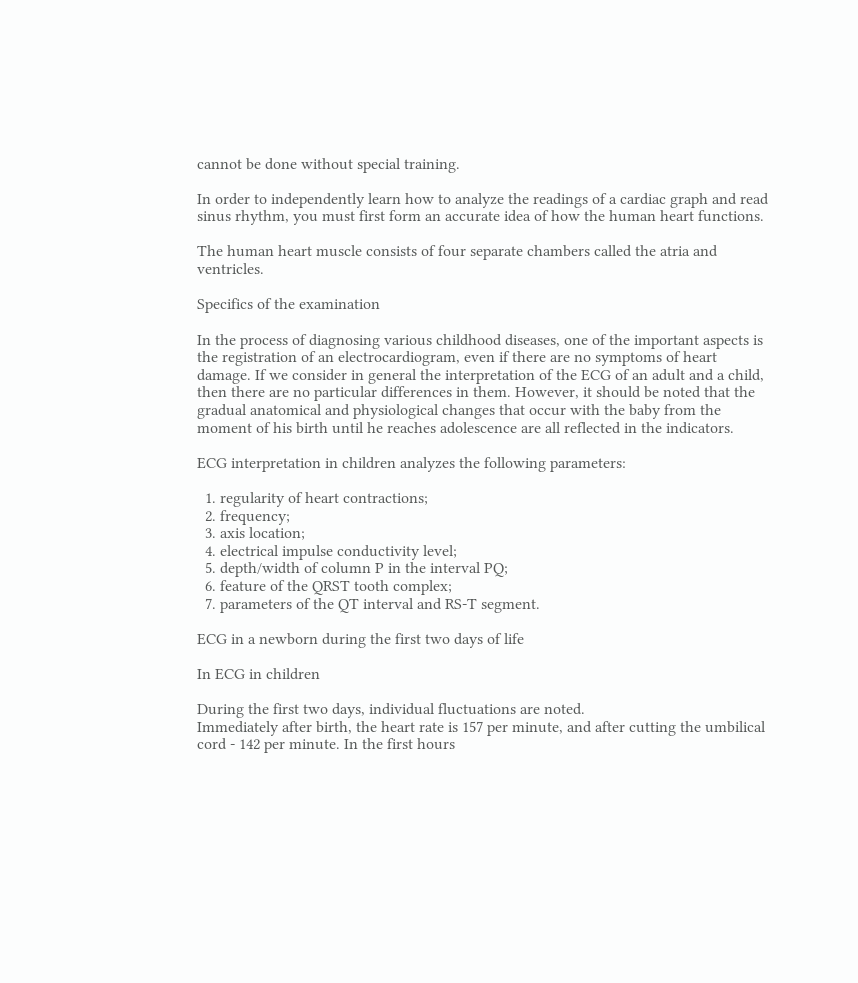cannot be done without special training.

In order to independently learn how to analyze the readings of a cardiac graph and read sinus rhythm, you must first form an accurate idea of how the human heart functions.

The human heart muscle consists of four separate chambers called the atria and ventricles.

Specifics of the examination

In the process of diagnosing various childhood diseases, one of the important aspects is the registration of an electrocardiogram, even if there are no symptoms of heart damage. If we consider in general the interpretation of the ECG of an adult and a child, then there are no particular differences in them. However, it should be noted that the gradual anatomical and physiological changes that occur with the baby from the moment of his birth until he reaches adolescence are all reflected in the indicators.

ECG interpretation in children analyzes the following parameters:

  1. regularity of heart contractions;
  2. frequency;
  3. axis location;
  4. electrical impulse conductivity level;
  5. depth/width of column P in the interval PQ;
  6. feature of the QRST tooth complex;
  7. parameters of the QT interval and RS-T segment.

ECG in a newborn during the first two days of life

In ECG in children

During the first two days, individual fluctuations are noted.
Immediately after birth, the heart rate is 157 per minute, and after cutting the umbilical cord - 142 per minute. In the first hours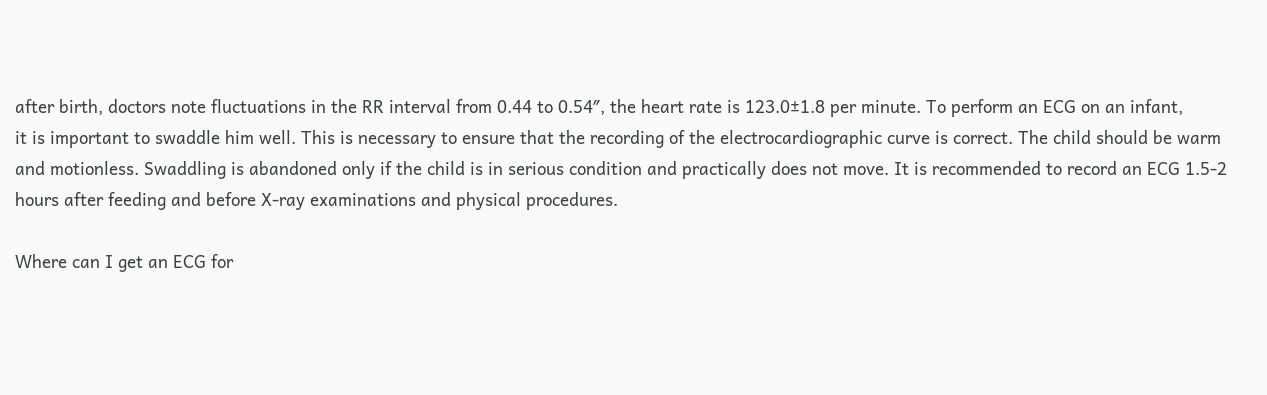after birth, doctors note fluctuations in the RR interval from 0.44 to 0.54″, the heart rate is 123.0±1.8 per minute. To perform an ECG on an infant,
it is important to swaddle him well. This is necessary to ensure that the recording of the electrocardiographic curve is correct. The child should be warm and motionless. Swaddling is abandoned only if the child is in serious condition and practically does not move. It is recommended to record an ECG 1.5-2 hours after feeding and before X-ray examinations and physical procedures.

Where can I get an ECG for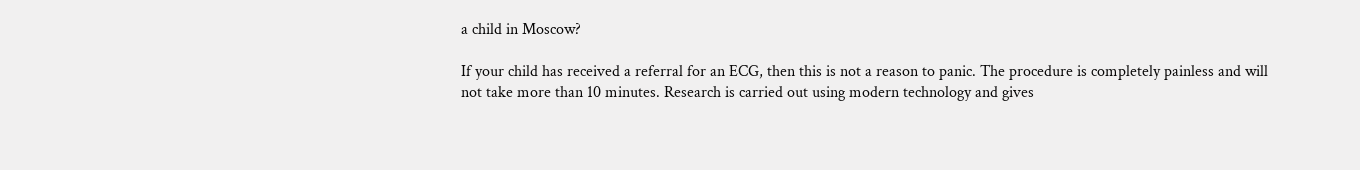a child in Moscow?

If your child has received a referral for an ECG, then this is not a reason to panic. The procedure is completely painless and will not take more than 10 minutes. Research is carried out using modern technology and gives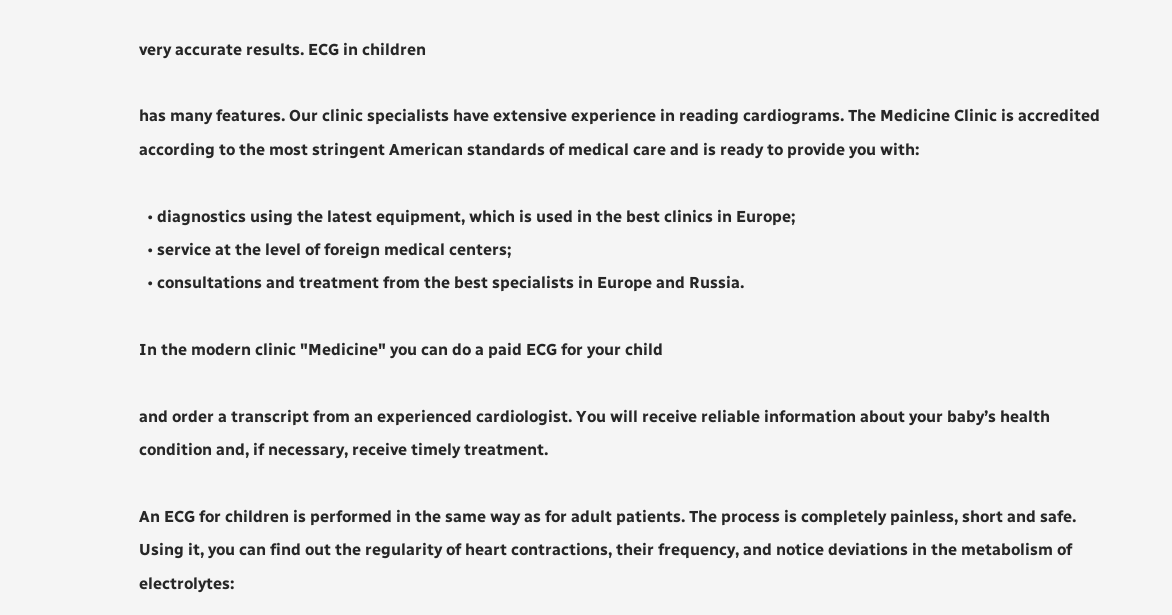very accurate results. ECG in children

has many features. Our clinic specialists have extensive experience in reading cardiograms. The Medicine Clinic is accredited according to the most stringent American standards of medical care and is ready to provide you with:

  • diagnostics using the latest equipment, which is used in the best clinics in Europe;
  • service at the level of foreign medical centers;
  • consultations and treatment from the best specialists in Europe and Russia.

In the modern clinic "Medicine" you can do a paid ECG for your child

and order a transcript from an experienced cardiologist. You will receive reliable information about your baby’s health condition and, if necessary, receive timely treatment.

An ECG for children is performed in the same way as for adult patients. The process is completely painless, short and safe. Using it, you can find out the regularity of heart contractions, their frequency, and notice deviations in the metabolism of electrolytes: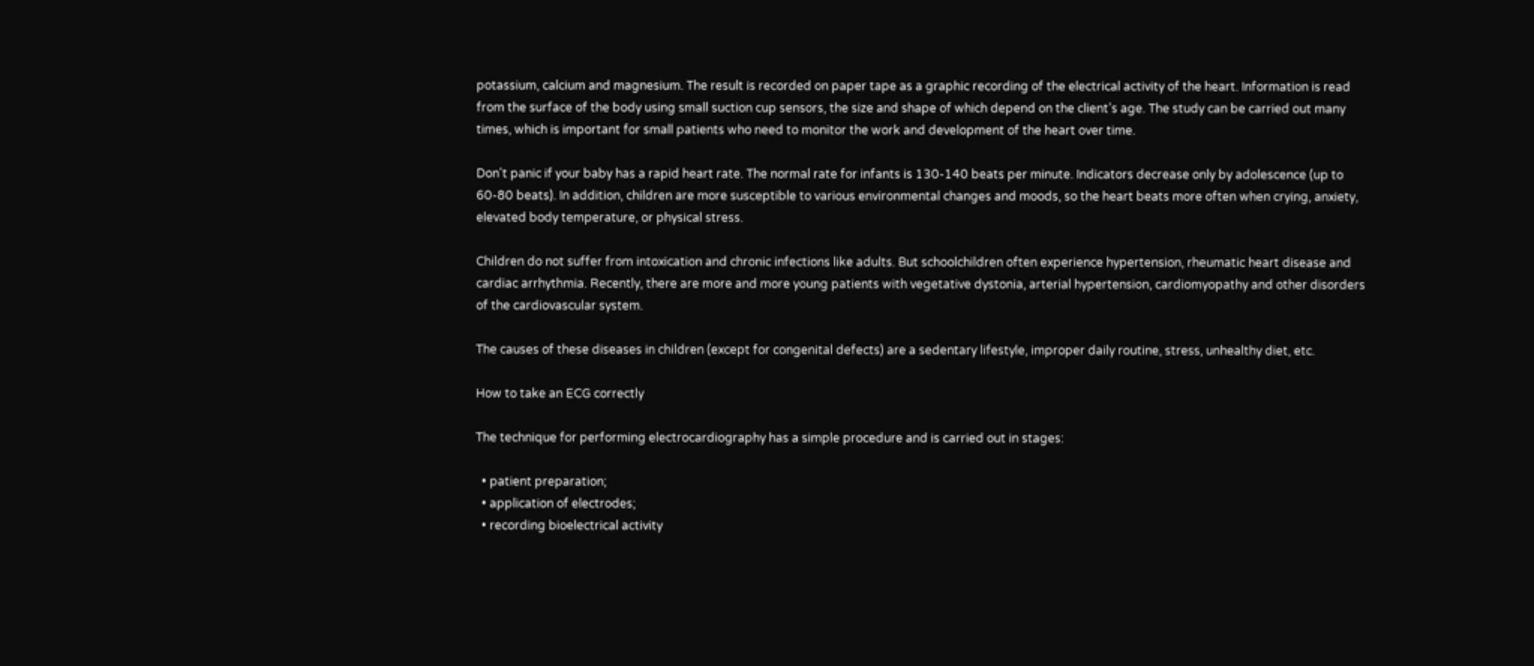potassium, calcium and magnesium. The result is recorded on paper tape as a graphic recording of the electrical activity of the heart. Information is read from the surface of the body using small suction cup sensors, the size and shape of which depend on the client’s age. The study can be carried out many times, which is important for small patients who need to monitor the work and development of the heart over time.

Don't panic if your baby has a rapid heart rate. The normal rate for infants is 130-140 beats per minute. Indicators decrease only by adolescence (up to 60-80 beats). In addition, children are more susceptible to various environmental changes and moods, so the heart beats more often when crying, anxiety, elevated body temperature, or physical stress.

Children do not suffer from intoxication and chronic infections like adults. But schoolchildren often experience hypertension, rheumatic heart disease and cardiac arrhythmia. Recently, there are more and more young patients with vegetative dystonia, arterial hypertension, cardiomyopathy and other disorders of the cardiovascular system.

The causes of these diseases in children (except for congenital defects) are a sedentary lifestyle, improper daily routine, stress, unhealthy diet, etc.

How to take an ECG correctly

The technique for performing electrocardiography has a simple procedure and is carried out in stages:

  • patient preparation;
  • application of electrodes;
  • recording bioelectrical activity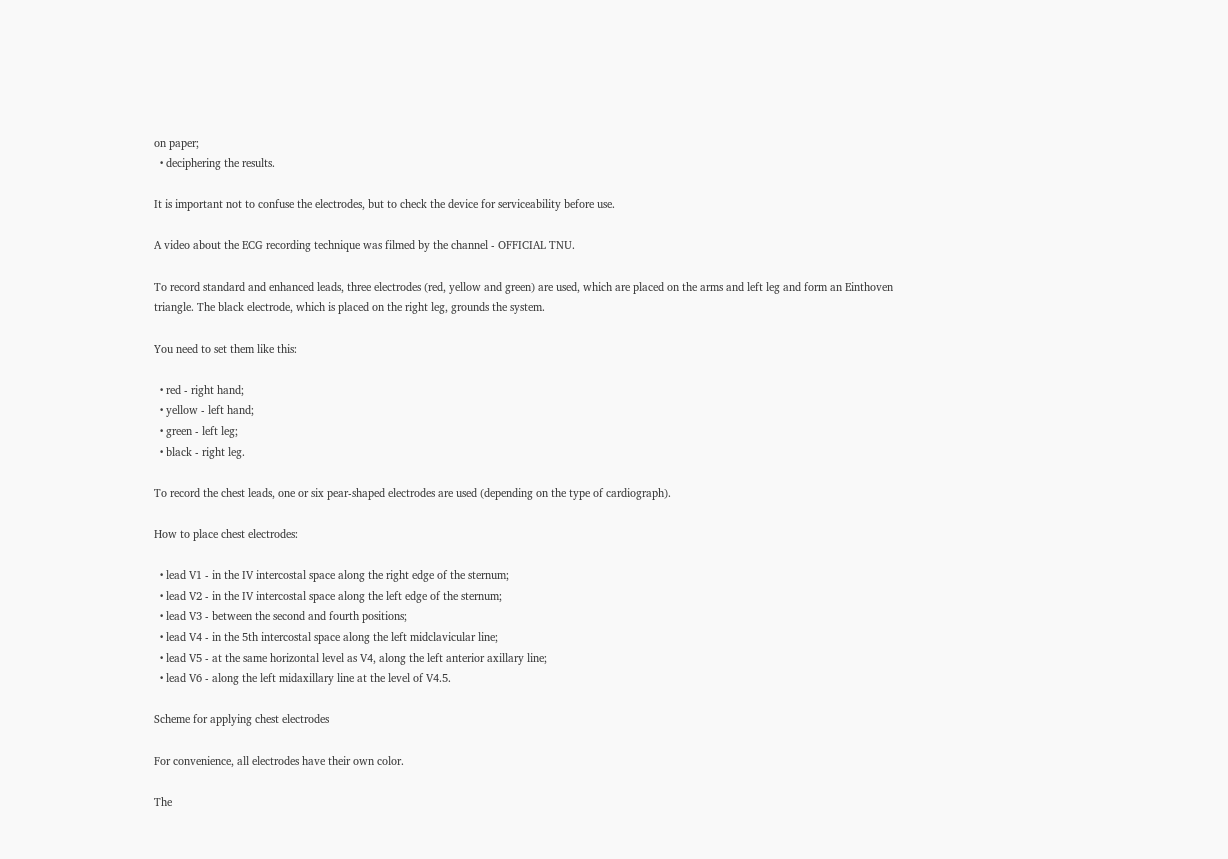on paper;
  • deciphering the results.

It is important not to confuse the electrodes, but to check the device for serviceability before use.

A video about the ECG recording technique was filmed by the channel - OFFICIAL TNU.

To record standard and enhanced leads, three electrodes (red, yellow and green) are used, which are placed on the arms and left leg and form an Einthoven triangle. The black electrode, which is placed on the right leg, grounds the system.

You need to set them like this:

  • red - right hand;
  • yellow - left hand;
  • green - left leg;
  • black - right leg.

To record the chest leads, one or six pear-shaped electrodes are used (depending on the type of cardiograph).

How to place chest electrodes:

  • lead V1 - in the IV intercostal space along the right edge of the sternum;
  • lead V2 - in the IV intercostal space along the left edge of the sternum;
  • lead V3 - between the second and fourth positions;
  • lead V4 - in the 5th intercostal space along the left midclavicular line;
  • lead V5 - at the same horizontal level as V4, along the left anterior axillary line;
  • lead V6 - along the left midaxillary line at the level of V4.5.

Scheme for applying chest electrodes

For convenience, all electrodes have their own color.

The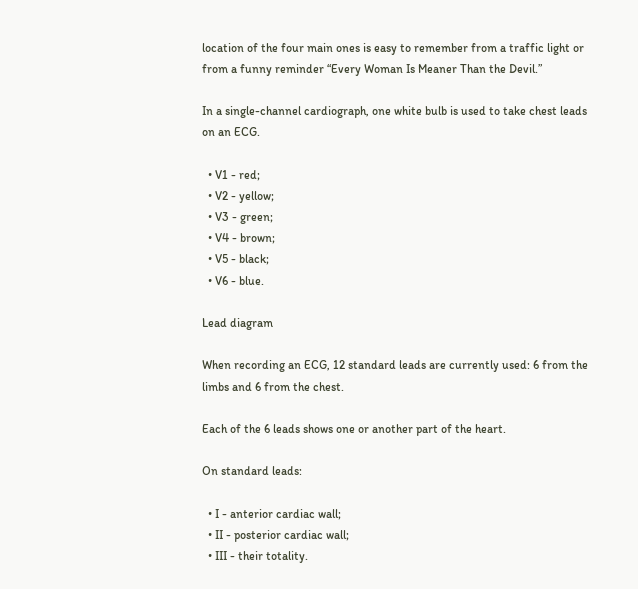location of the four main ones is easy to remember from a traffic light or from a funny reminder “Every Woman Is Meaner Than the Devil.”

In a single-channel cardiograph, one white bulb is used to take chest leads on an ECG.

  • V1 - red;
  • V2 - yellow;
  • V3 - green;
  • V4 - brown;
  • V5 - black;
  • V6 - blue.

Lead diagram

When recording an ECG, 12 standard leads are currently used: 6 from the limbs and 6 from the chest.

Each of the 6 leads shows one or another part of the heart.

On standard leads:

  • I - anterior cardiac wall;
  • II - posterior cardiac wall;
  • III - their totality.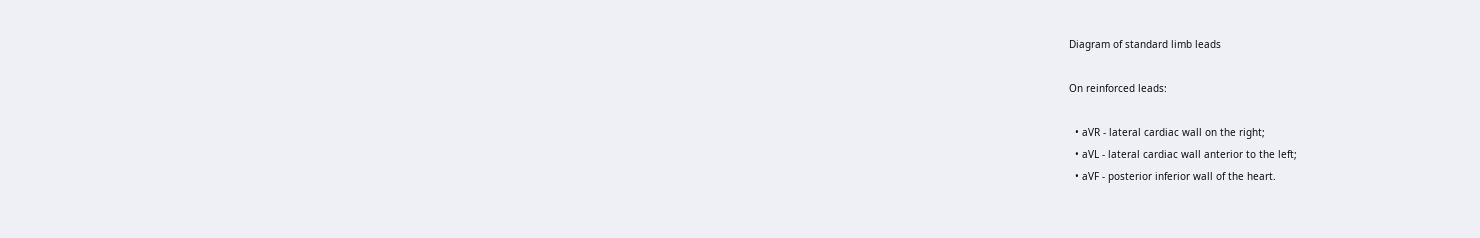Diagram of standard limb leads

On reinforced leads:

  • aVR - lateral cardiac wall on the right;
  • aVL - lateral cardiac wall anterior to the left;
  • aVF - posterior inferior wall of the heart.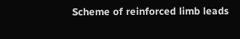Scheme of reinforced limb leads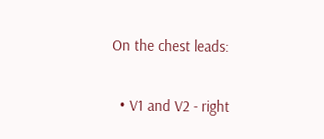On the chest leads:

  • V1 and V2 - right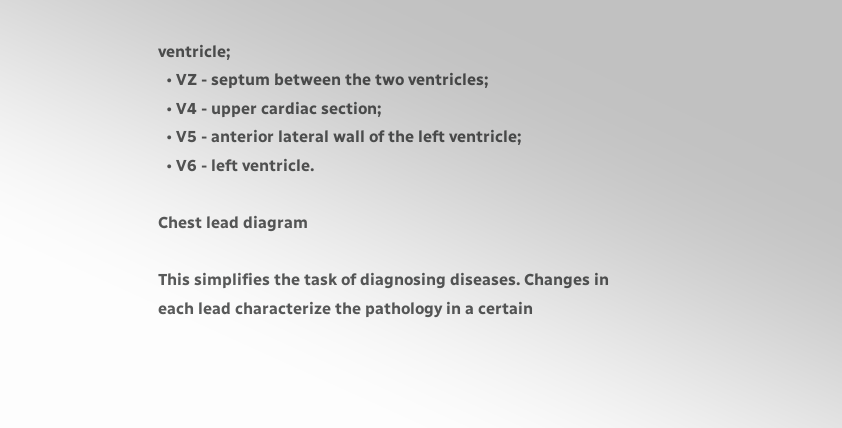ventricle;
  • VZ - septum between the two ventricles;
  • V4 - upper cardiac section;
  • V5 - anterior lateral wall of the left ventricle;
  • V6 - left ventricle.

Chest lead diagram

This simplifies the task of diagnosing diseases. Changes in each lead characterize the pathology in a certain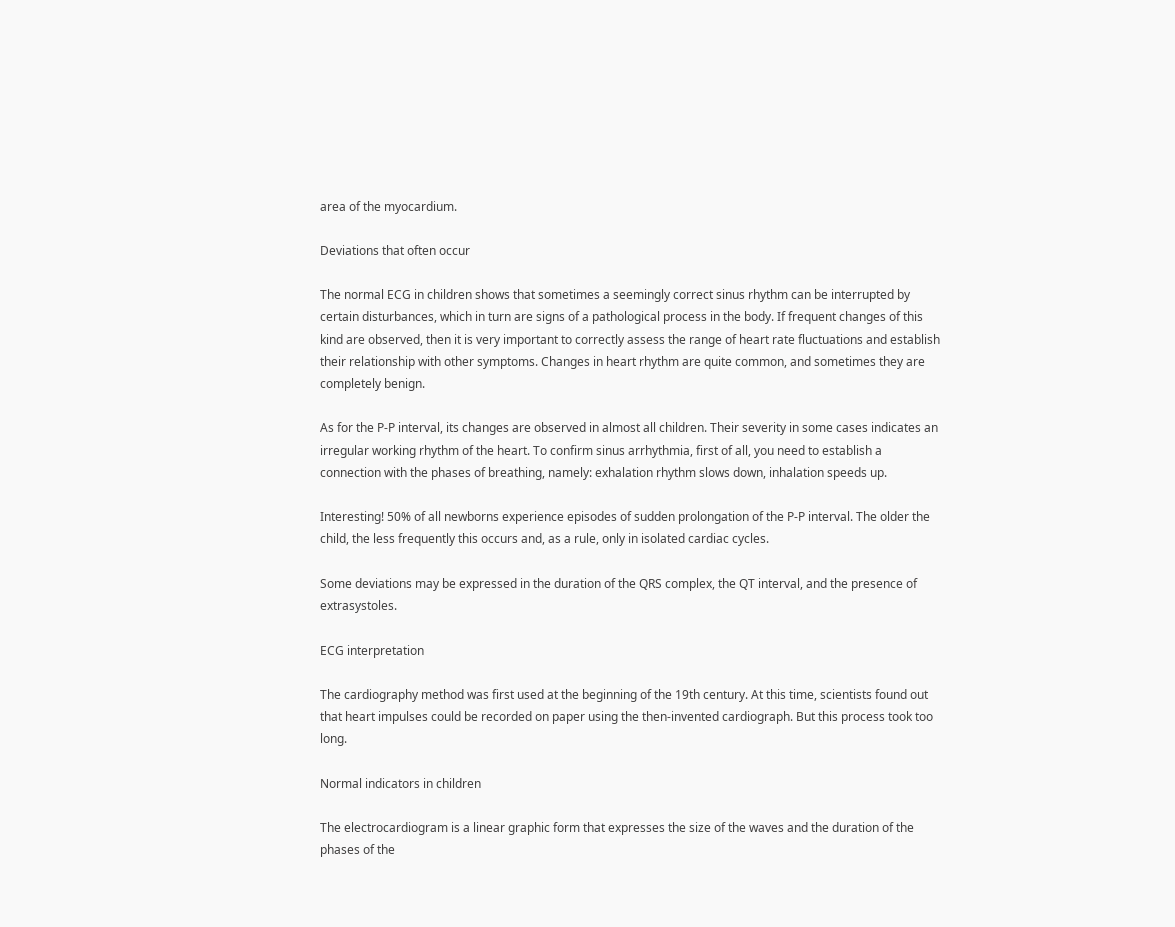area of the myocardium.

Deviations that often occur

The normal ECG in children shows that sometimes a seemingly correct sinus rhythm can be interrupted by certain disturbances, which in turn are signs of a pathological process in the body. If frequent changes of this kind are observed, then it is very important to correctly assess the range of heart rate fluctuations and establish their relationship with other symptoms. Changes in heart rhythm are quite common, and sometimes they are completely benign.

As for the P-P interval, its changes are observed in almost all children. Their severity in some cases indicates an irregular working rhythm of the heart. To confirm sinus arrhythmia, first of all, you need to establish a connection with the phases of breathing, namely: exhalation rhythm slows down, inhalation speeds up.

Interesting! 50% of all newborns experience episodes of sudden prolongation of the P-P interval. The older the child, the less frequently this occurs and, as a rule, only in isolated cardiac cycles.

Some deviations may be expressed in the duration of the QRS complex, the QT interval, and the presence of extrasystoles.

ECG interpretation

The cardiography method was first used at the beginning of the 19th century. At this time, scientists found out that heart impulses could be recorded on paper using the then-invented cardiograph. But this process took too long.

Normal indicators in children

The electrocardiogram is a linear graphic form that expresses the size of the waves and the duration of the phases of the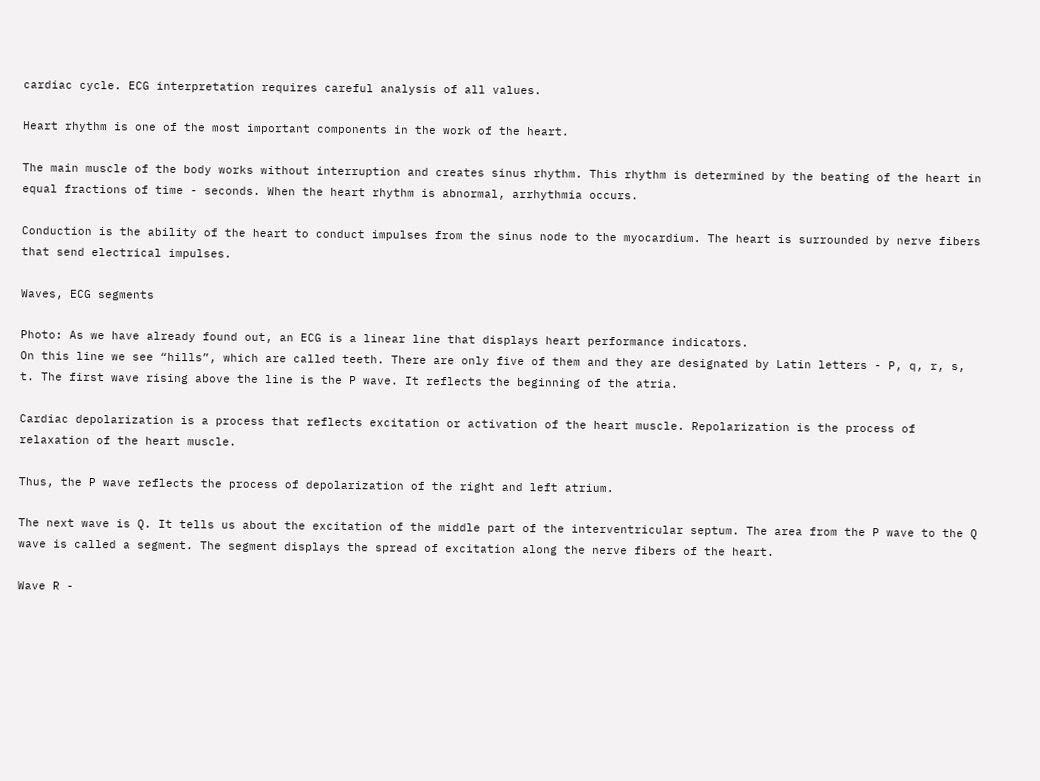cardiac cycle. ECG interpretation requires careful analysis of all values.

Heart rhythm is one of the most important components in the work of the heart.

The main muscle of the body works without interruption and creates sinus rhythm. This rhythm is determined by the beating of the heart in equal fractions of time - seconds. When the heart rhythm is abnormal, arrhythmia occurs.

Conduction is the ability of the heart to conduct impulses from the sinus node to the myocardium. The heart is surrounded by nerve fibers that send electrical impulses.

Waves, ECG segments

Photo: As we have already found out, an ECG is a linear line that displays heart performance indicators.
On this line we see “hills”, which are called teeth. There are only five of them and they are designated by Latin letters - P, q, r, s, t. The first wave rising above the line is the P wave. It reflects the beginning of the atria.

Cardiac depolarization is a process that reflects excitation or activation of the heart muscle. Repolarization is the process of relaxation of the heart muscle.

Thus, the P wave reflects the process of depolarization of the right and left atrium.

The next wave is Q. It tells us about the excitation of the middle part of the interventricular septum. The area from the P wave to the Q wave is called a segment. The segment displays the spread of excitation along the nerve fibers of the heart.

Wave R -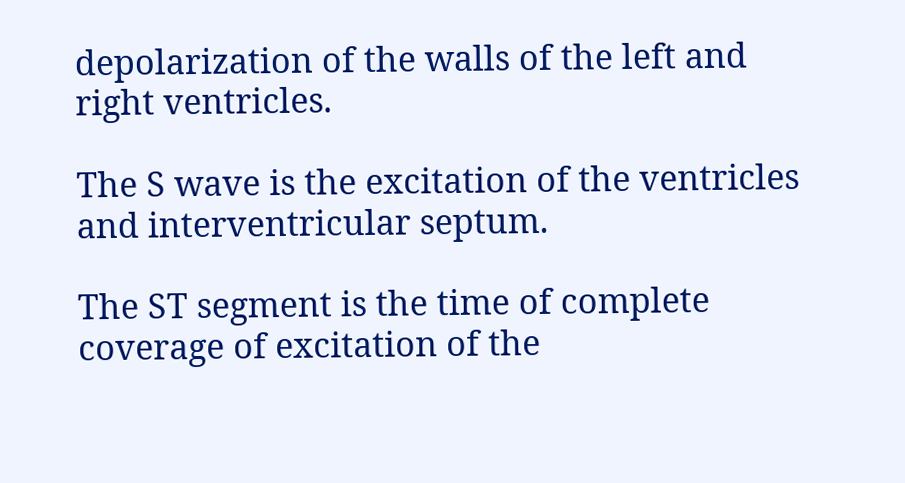depolarization of the walls of the left and right ventricles.

The S wave is the excitation of the ventricles and interventricular septum.

The ST segment is the time of complete coverage of excitation of the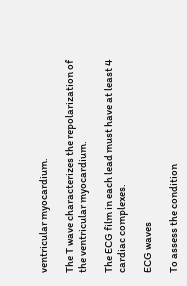ventricular myocardium.

The T wave characterizes the repolarization of the ventricular myocardium.

The ECG film in each lead must have at least 4 cardiac complexes.

ECG waves

To assess the condition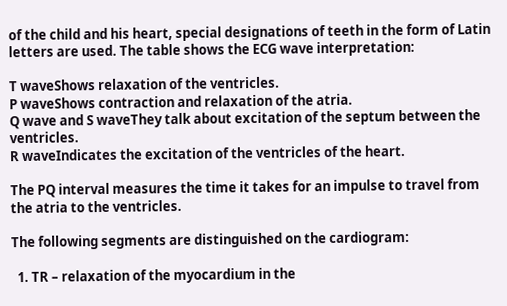of the child and his heart, special designations of teeth in the form of Latin letters are used. The table shows the ECG wave interpretation:

T waveShows relaxation of the ventricles.
P waveShows contraction and relaxation of the atria.
Q wave and S waveThey talk about excitation of the septum between the ventricles.
R waveIndicates the excitation of the ventricles of the heart.

The PQ interval measures the time it takes for an impulse to travel from the atria to the ventricles.

The following segments are distinguished on the cardiogram:

  1. TR – relaxation of the myocardium in the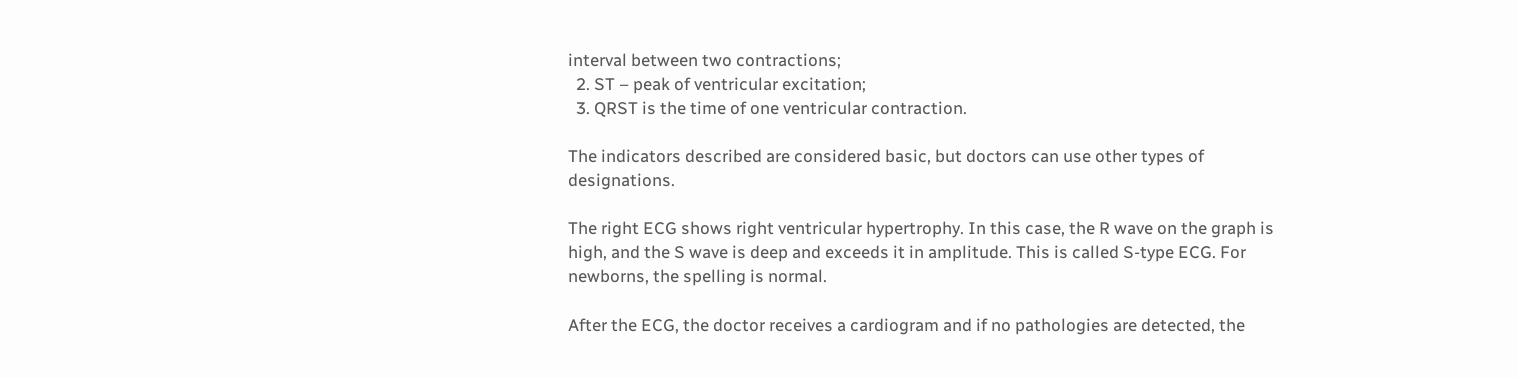interval between two contractions;
  2. ST – peak of ventricular excitation;
  3. QRST is the time of one ventricular contraction.

The indicators described are considered basic, but doctors can use other types of designations.

The right ECG shows right ventricular hypertrophy. In this case, the R wave on the graph is high, and the S wave is deep and exceeds it in amplitude. This is called S-type ECG. For newborns, the spelling is normal.

After the ECG, the doctor receives a cardiogram and if no pathologies are detected, the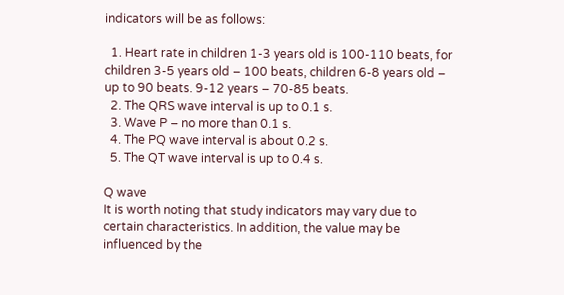indicators will be as follows:

  1. Heart rate in children 1-3 years old is 100-110 beats, for children 3-5 years old – 100 beats, children 6-8 years old – up to 90 beats. 9-12 years – 70-85 beats.
  2. The QRS wave interval is up to 0.1 s.
  3. Wave P – no more than 0.1 s.
  4. The PQ wave interval is about 0.2 s.
  5. The QT wave interval is up to 0.4 s.

Q wave
It is worth noting that study indicators may vary due to certain characteristics. In addition, the value may be influenced by the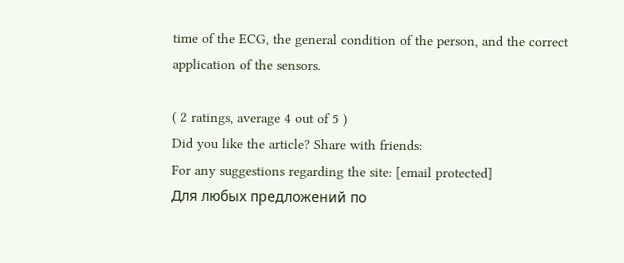time of the ECG, the general condition of the person, and the correct application of the sensors.

( 2 ratings, average 4 out of 5 )
Did you like the article? Share with friends:
For any suggestions regarding the site: [email protected]
Для любых предложений по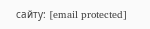сайту: [email protected]